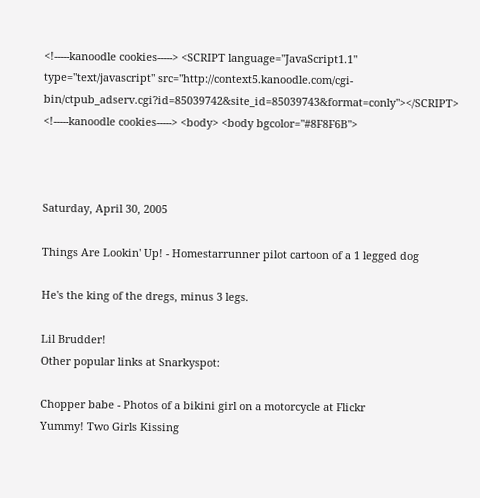<!-----kanoodle cookies-----> <SCRIPT language="JavaScript1.1" type="text/javascript" src="http://context5.kanoodle.com/cgi-bin/ctpub_adserv.cgi?id=85039742&site_id=85039743&format=conly"></SCRIPT> <!-----kanoodle cookies-----> <body> <body bgcolor="#8F8F6B">



Saturday, April 30, 2005

Things Are Lookin' Up! - Homestarrunner pilot cartoon of a 1 legged dog

He's the king of the dregs, minus 3 legs.

Lil Brudder!
Other popular links at Snarkyspot:

Chopper babe - Photos of a bikini girl on a motorcycle at Flickr
Yummy! Two Girls Kissing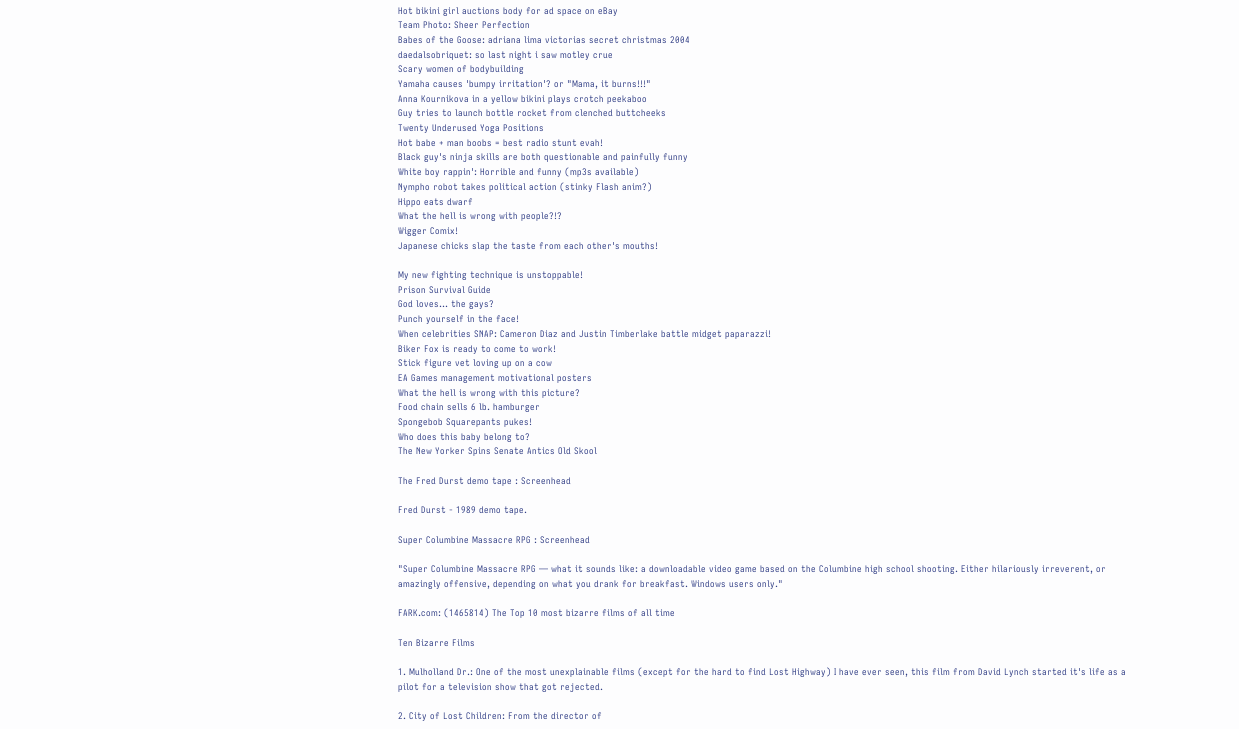Hot bikini girl auctions body for ad space on eBay
Team Photo: Sheer Perfection
Babes of the Goose: adriana lima victorias secret christmas 2004
daedalsobriquet: so last night i saw motley crue
Scary women of bodybuilding
Yamaha causes 'bumpy irritation'? or "Mama, it burns!!!"
Anna Kournikova in a yellow bikini plays crotch peekaboo
Guy tries to launch bottle rocket from clenched buttcheeks
Twenty Underused Yoga Positions
Hot babe + man boobs = best radio stunt evah!
Black guy's ninja skills are both questionable and painfully funny
White boy rappin': Horrible and funny (mp3s available)
Nympho robot takes political action (stinky Flash anim?)
Hippo eats dwarf
What the hell is wrong with people?!?
Wigger Comix!
Japanese chicks slap the taste from each other's mouths!

My new fighting technique is unstoppable!
Prison Survival Guide
God loves... the gays?
Punch yourself in the face!
When celebrities SNAP: Cameron Diaz and Justin Timberlake battle midget paparazzi!
Biker Fox is ready to come to work!
Stick figure vet loving up on a cow
EA Games management motivational posters
What the hell is wrong with this picture?
Food chain sells 6 lb. hamburger
Spongebob Squarepants pukes!
Who does this baby belong to?
The New Yorker Spins Senate Antics Old Skool

The Fred Durst demo tape : Screenhead

Fred Durst - 1989 demo tape.

Super Columbine Massacre RPG : Screenhead

"Super Columbine Massacre RPG — what it sounds like: a downloadable video game based on the Columbine high school shooting. Either hilariously irreverent, or amazingly offensive, depending on what you drank for breakfast. Windows users only."

FARK.com: (1465814) The Top 10 most bizarre films of all time

Ten Bizarre Films

1. Mulholland Dr.: One of the most unexplainable films (except for the hard to find Lost Highway) I have ever seen, this film from David Lynch started it's life as a pilot for a television show that got rejected.

2. City of Lost Children: From the director of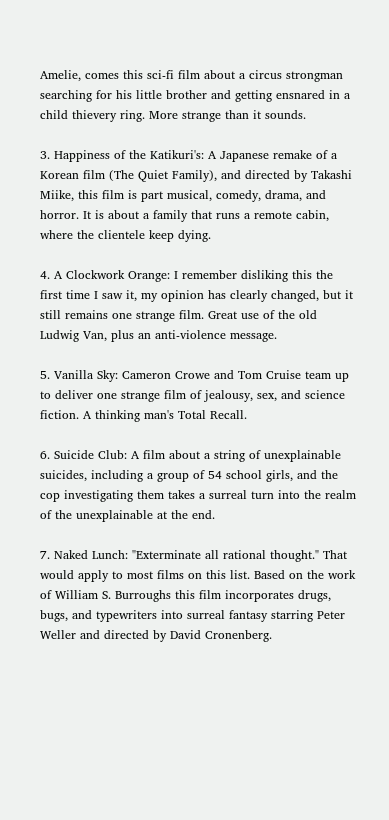Amelie, comes this sci-fi film about a circus strongman searching for his little brother and getting ensnared in a child thievery ring. More strange than it sounds.

3. Happiness of the Katikuri's: A Japanese remake of a Korean film (The Quiet Family), and directed by Takashi Miike, this film is part musical, comedy, drama, and horror. It is about a family that runs a remote cabin, where the clientele keep dying.

4. A Clockwork Orange: I remember disliking this the first time I saw it, my opinion has clearly changed, but it still remains one strange film. Great use of the old Ludwig Van, plus an anti-violence message.

5. Vanilla Sky: Cameron Crowe and Tom Cruise team up to deliver one strange film of jealousy, sex, and science fiction. A thinking man's Total Recall.

6. Suicide Club: A film about a string of unexplainable suicides, including a group of 54 school girls, and the cop investigating them takes a surreal turn into the realm of the unexplainable at the end.

7. Naked Lunch: "Exterminate all rational thought." That would apply to most films on this list. Based on the work of William S. Burroughs this film incorporates drugs, bugs, and typewriters into surreal fantasy starring Peter Weller and directed by David Cronenberg.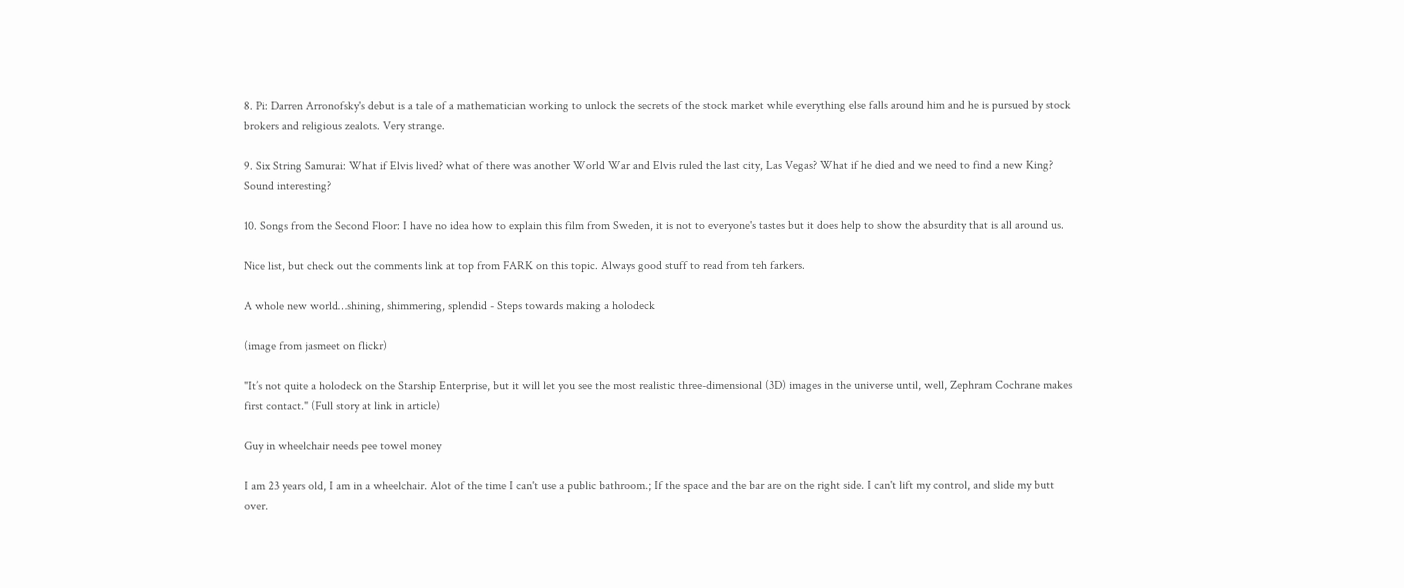8. Pi: Darren Arronofsky's debut is a tale of a mathematician working to unlock the secrets of the stock market while everything else falls around him and he is pursued by stock brokers and religious zealots. Very strange.

9. Six String Samurai: What if Elvis lived? what of there was another World War and Elvis ruled the last city, Las Vegas? What if he died and we need to find a new King? Sound interesting?

10. Songs from the Second Floor: I have no idea how to explain this film from Sweden, it is not to everyone's tastes but it does help to show the absurdity that is all around us.

Nice list, but check out the comments link at top from FARK on this topic. Always good stuff to read from teh farkers.

A whole new world…shining, shimmering, splendid - Steps towards making a holodeck

(image from jasmeet on flickr)

"It’s not quite a holodeck on the Starship Enterprise, but it will let you see the most realistic three-dimensional (3D) images in the universe until, well, Zephram Cochrane makes first contact." (Full story at link in article)

Guy in wheelchair needs pee towel money

I am 23 years old, I am in a wheelchair. Alot of the time I can't use a public bathroom.; If the space and the bar are on the right side. I can't lift my control, and slide my butt over.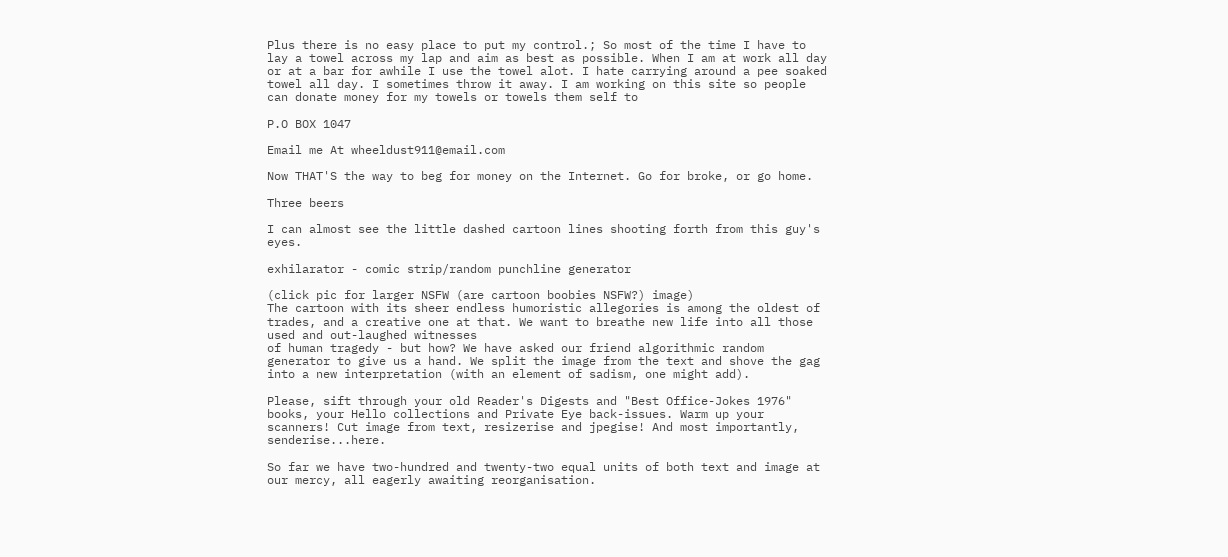Plus there is no easy place to put my control.; So most of the time I have to lay a towel across my lap and aim as best as possible. When I am at work all day or at a bar for awhile I use the towel alot. I hate carrying around a pee soaked towel all day. I sometimes throw it away. I am working on this site so people can donate money for my towels or towels them self to

P.O BOX 1047

Email me At wheeldust911@email.com

Now THAT'S the way to beg for money on the Internet. Go for broke, or go home.

Three beers

I can almost see the little dashed cartoon lines shooting forth from this guy's eyes.

exhilarator - comic strip/random punchline generator

(click pic for larger NSFW (are cartoon boobies NSFW?) image)
The cartoon with its sheer endless humoristic allegories is among the oldest of trades, and a creative one at that. We want to breathe new life into all those used and out-laughed witnesses
of human tragedy - but how? We have asked our friend algorithmic random generator to give us a hand. We split the image from the text and shove the gag into a new interpretation (with an element of sadism, one might add).

Please, sift through your old Reader's Digests and "Best Office-Jokes 1976" books, your Hello collections and Private Eye back-issues. Warm up your scanners! Cut image from text, resizerise and jpegise! And most importantly, senderise...here.

So far we have two-hundred and twenty-two equal units of both text and image at our mercy, all eagerly awaiting reorganisation.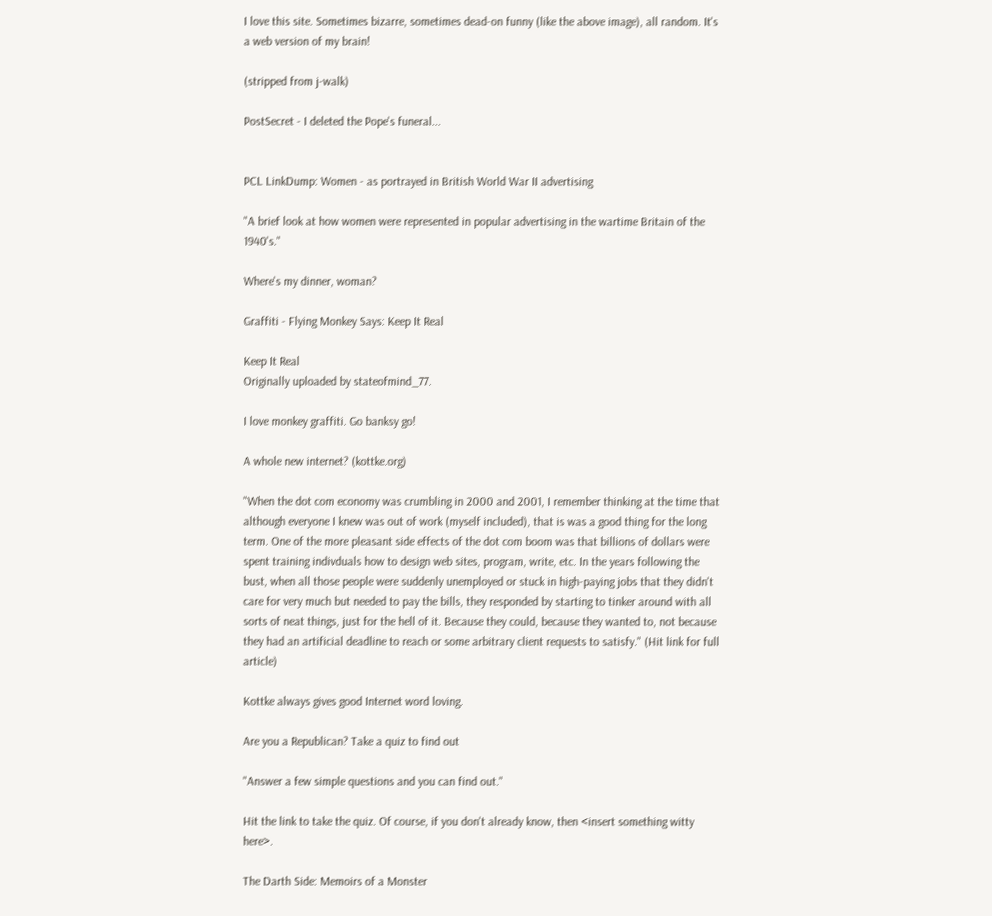I love this site. Sometimes bizarre, sometimes dead-on funny (like the above image), all random. It's a web version of my brain!

(stripped from j-walk)

PostSecret - I deleted the Pope's funeral...


PCL LinkDump: Women - as portrayed in British World War II advertising

"A brief look at how women were represented in popular advertising in the wartime Britain of the 1940's."

Where's my dinner, woman?

Graffiti - Flying Monkey Says: Keep It Real

Keep It Real
Originally uploaded by stateofmind_77.

I love monkey graffiti. Go banksy go!

A whole new internet? (kottke.org)

"When the dot com economy was crumbling in 2000 and 2001, I remember thinking at the time that although everyone I knew was out of work (myself included), that is was a good thing for the long term. One of the more pleasant side effects of the dot com boom was that billions of dollars were spent training indivduals how to design web sites, program, write, etc. In the years following the bust, when all those people were suddenly unemployed or stuck in high-paying jobs that they didn't care for very much but needed to pay the bills, they responded by starting to tinker around with all sorts of neat things, just for the hell of it. Because they could, because they wanted to, not because they had an artificial deadline to reach or some arbitrary client requests to satisfy." (Hit link for full article)

Kottke always gives good Internet word loving.

Are you a Republican? Take a quiz to find out

"Answer a few simple questions and you can find out."

Hit the link to take the quiz. Of course, if you don't already know, then <insert something witty here>.

The Darth Side: Memoirs of a Monster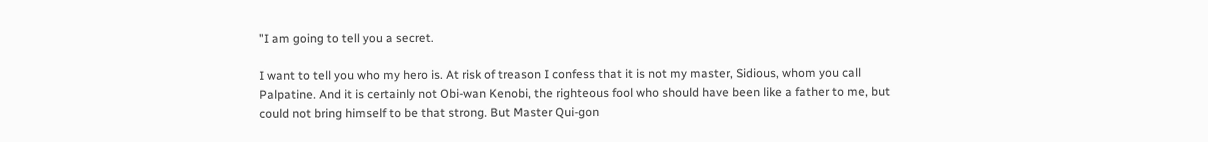"I am going to tell you a secret.

I want to tell you who my hero is. At risk of treason I confess that it is not my master, Sidious, whom you call Palpatine. And it is certainly not Obi-wan Kenobi, the righteous fool who should have been like a father to me, but could not bring himself to be that strong. But Master Qui-gon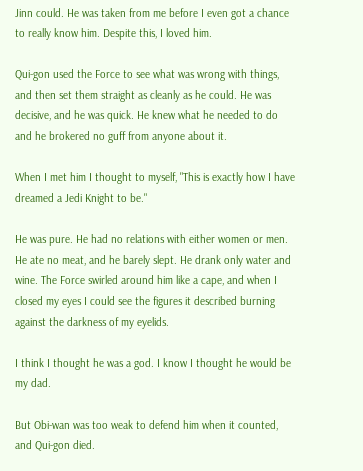Jinn could. He was taken from me before I even got a chance to really know him. Despite this, I loved him.

Qui-gon used the Force to see what was wrong with things, and then set them straight as cleanly as he could. He was decisive, and he was quick. He knew what he needed to do and he brokered no guff from anyone about it.

When I met him I thought to myself, "This is exactly how I have dreamed a Jedi Knight to be."

He was pure. He had no relations with either women or men. He ate no meat, and he barely slept. He drank only water and wine. The Force swirled around him like a cape, and when I closed my eyes I could see the figures it described burning against the darkness of my eyelids.

I think I thought he was a god. I know I thought he would be my dad.

But Obi-wan was too weak to defend him when it counted, and Qui-gon died.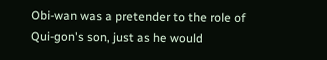Obi-wan was a pretender to the role of Qui-gon's son, just as he would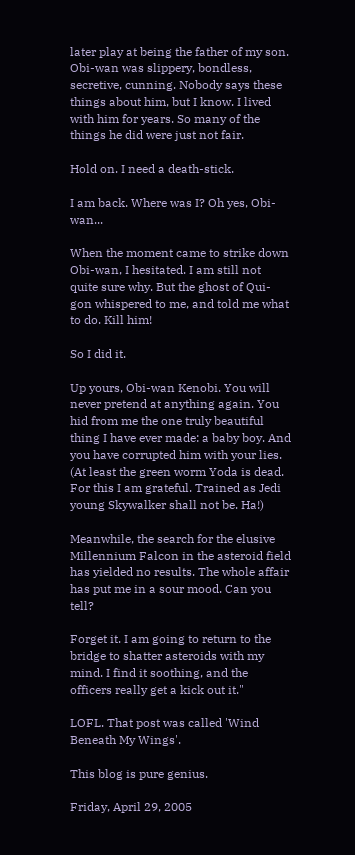later play at being the father of my son. Obi-wan was slippery, bondless, secretive, cunning. Nobody says these things about him, but I know. I lived with him for years. So many of the things he did were just not fair.

Hold on. I need a death-stick.

I am back. Where was I? Oh yes, Obi-wan...

When the moment came to strike down Obi-wan, I hesitated. I am still not quite sure why. But the ghost of Qui-gon whispered to me, and told me what to do. Kill him!

So I did it.

Up yours, Obi-wan Kenobi. You will never pretend at anything again. You hid from me the one truly beautiful thing I have ever made: a baby boy. And you have corrupted him with your lies. (At least the green worm Yoda is dead. For this I am grateful. Trained as Jedi young Skywalker shall not be. Ha!)

Meanwhile, the search for the elusive Millennium Falcon in the asteroid field has yielded no results. The whole affair has put me in a sour mood. Can you tell?

Forget it. I am going to return to the bridge to shatter asteroids with my mind. I find it soothing, and the officers really get a kick out it."

LOFL. That post was called 'Wind Beneath My Wings'.

This blog is pure genius.

Friday, April 29, 2005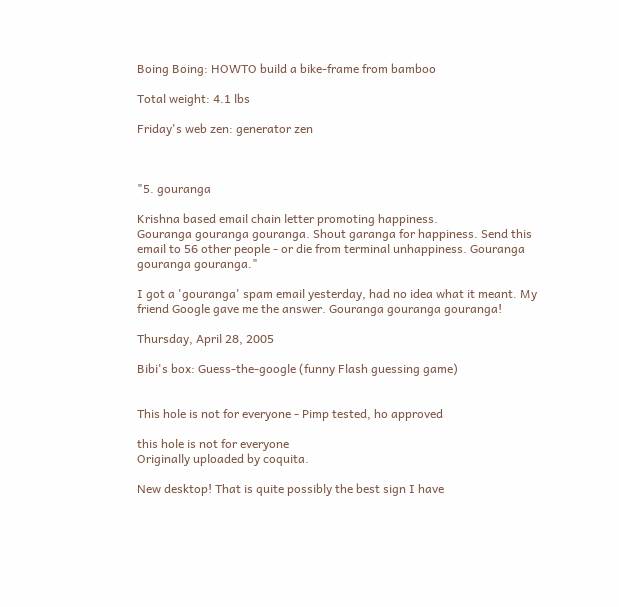Boing Boing: HOWTO build a bike-frame from bamboo

Total weight: 4.1 lbs

Friday's web zen: generator zen



"5. gouranga

Krishna based email chain letter promoting happiness.
Gouranga gouranga gouranga. Shout garanga for happiness. Send this email to 56 other people - or die from terminal unhappiness. Gouranga gouranga gouranga."

I got a 'gouranga' spam email yesterday, had no idea what it meant. My friend Google gave me the answer. Gouranga gouranga gouranga!

Thursday, April 28, 2005

Bibi's box: Guess-the-google (funny Flash guessing game)


This hole is not for everyone - Pimp tested, ho approved

this hole is not for everyone
Originally uploaded by coquita.

New desktop! That is quite possibly the best sign I have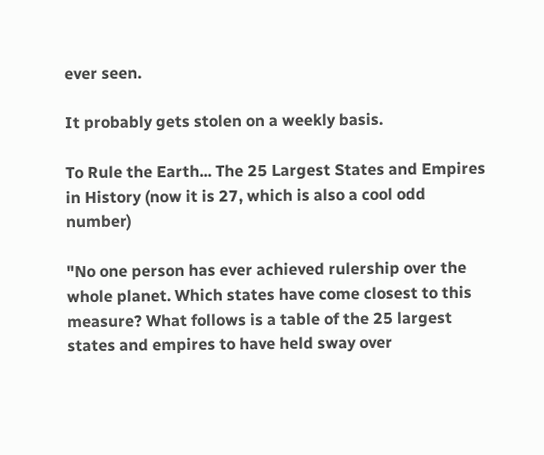ever seen.

It probably gets stolen on a weekly basis.

To Rule the Earth... The 25 Largest States and Empires in History (now it is 27, which is also a cool odd number)

"No one person has ever achieved rulership over the whole planet. Which states have come closest to this measure? What follows is a table of the 25 largest states and empires to have held sway over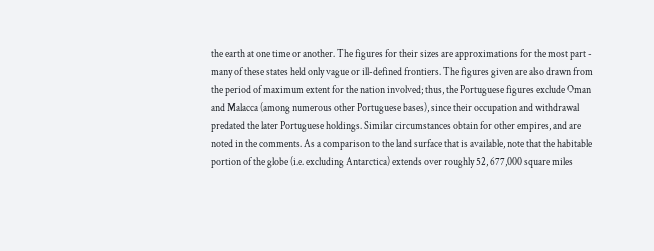the earth at one time or another. The figures for their sizes are approximations for the most part - many of these states held only vague or ill-defined frontiers. The figures given are also drawn from the period of maximum extent for the nation involved; thus, the Portuguese figures exclude Oman and Malacca (among numerous other Portuguese bases), since their occupation and withdrawal predated the later Portuguese holdings. Similar circumstances obtain for other empires, and are noted in the comments. As a comparison to the land surface that is available, note that the habitable portion of the globe (i.e. excluding Antarctica) extends over roughly 52, 677,000 square miles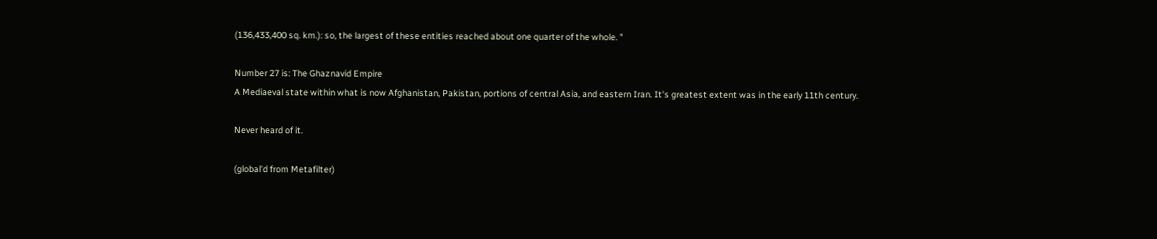(136,433,400 sq. km.): so, the largest of these entities reached about one quarter of the whole. "

Number 27 is: The Ghaznavid Empire
A Mediaeval state within what is now Afghanistan, Pakistan, portions of central Asia, and eastern Iran. It's greatest extent was in the early 11th century.

Never heard of it.

(global'd from Metafilter)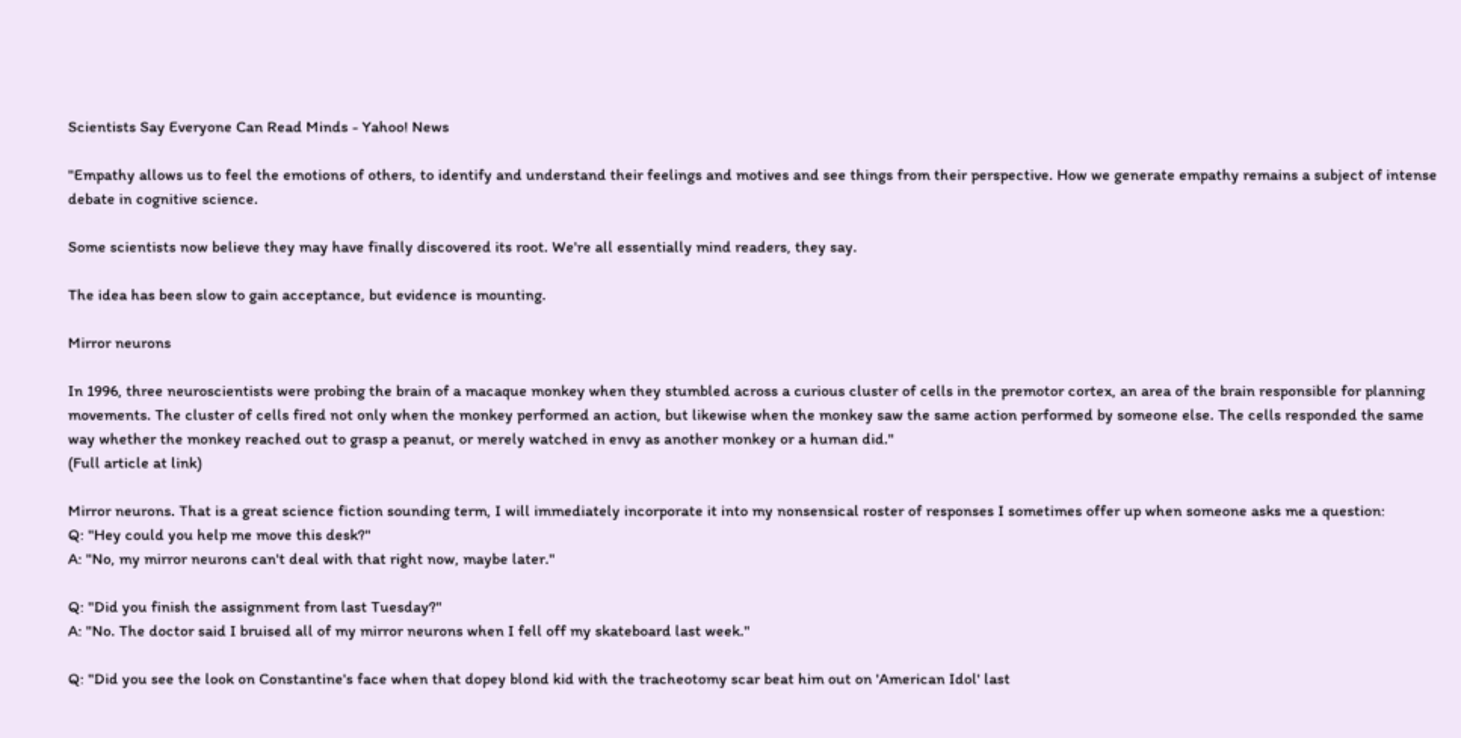Scientists Say Everyone Can Read Minds - Yahoo! News

"Empathy allows us to feel the emotions of others, to identify and understand their feelings and motives and see things from their perspective. How we generate empathy remains a subject of intense debate in cognitive science.

Some scientists now believe they may have finally discovered its root. We're all essentially mind readers, they say.

The idea has been slow to gain acceptance, but evidence is mounting.

Mirror neurons

In 1996, three neuroscientists were probing the brain of a macaque monkey when they stumbled across a curious cluster of cells in the premotor cortex, an area of the brain responsible for planning movements. The cluster of cells fired not only when the monkey performed an action, but likewise when the monkey saw the same action performed by someone else. The cells responded the same way whether the monkey reached out to grasp a peanut, or merely watched in envy as another monkey or a human did."
(Full article at link)

Mirror neurons. That is a great science fiction sounding term, I will immediately incorporate it into my nonsensical roster of responses I sometimes offer up when someone asks me a question:
Q: "Hey could you help me move this desk?"
A: "No, my mirror neurons can't deal with that right now, maybe later."

Q: "Did you finish the assignment from last Tuesday?"
A: "No. The doctor said I bruised all of my mirror neurons when I fell off my skateboard last week."

Q: "Did you see the look on Constantine's face when that dopey blond kid with the tracheotomy scar beat him out on 'American Idol' last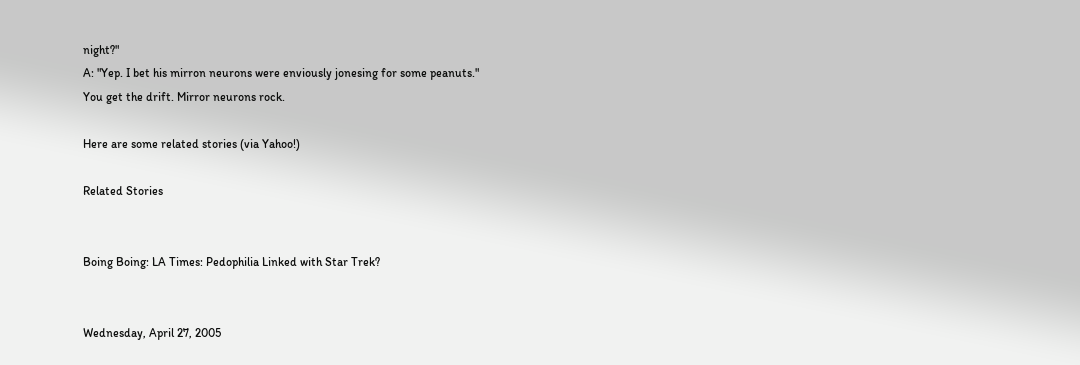night?"
A: "Yep. I bet his mirron neurons were enviously jonesing for some peanuts."
You get the drift. Mirror neurons rock.

Here are some related stories (via Yahoo!)

Related Stories


Boing Boing: LA Times: Pedophilia Linked with Star Trek?


Wednesday, April 27, 2005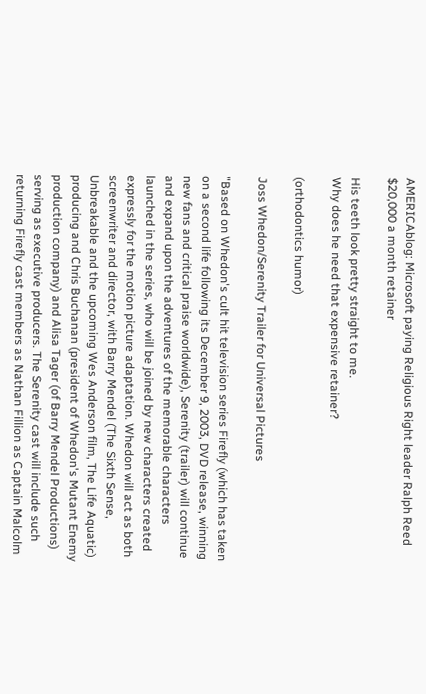AMERICAblog: Microsoft paying Religious Right leader Ralph Reed $20,000 a month retainer

His teeth look pretty straight to me.
Why does he need that expensive retainer?

(orthodontics humor)

Joss Whedon/Serenity Trailer for Universal Pictures

"Based on Whedon's cult hit television series Firefly (which has taken on a second life following its December 9, 2003, DVD release, winning new fans and critical praise worldwide), Serenity (trailer) will continue and expand upon the adventures of the memorable characters launched in the series, who will be joined by new characters created expressly for the motion picture adaptation. Whedon will act as both screenwriter and director, with Barry Mendel (The Sixth Sense, Unbreakable and the upcoming Wes Anderson film, The Life Aquatic) producing and Chris Buchanan (president of Whedon's Mutant Enemy production company) and Alisa Tager (of Barry Mendel Productions) serving as executive producers. The Serenity cast will include such returning Firefly cast members as Nathan Fillion as Captain Malcolm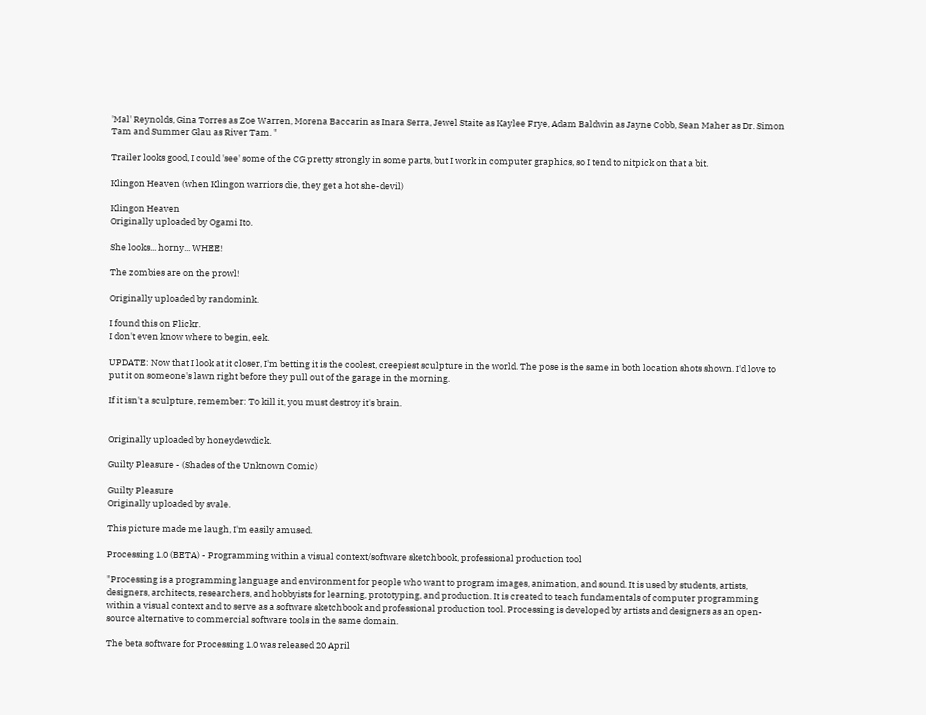'Mal' Reynolds, Gina Torres as Zoe Warren, Morena Baccarin as Inara Serra, Jewel Staite as Kaylee Frye, Adam Baldwin as Jayne Cobb, Sean Maher as Dr. Simon Tam and Summer Glau as River Tam. "

Trailer looks good, I could 'see' some of the CG pretty strongly in some parts, but I work in computer graphics, so I tend to nitpick on that a bit.

Klingon Heaven (when Klingon warriors die, they get a hot she-devil)

Klingon Heaven
Originally uploaded by Ogami Ito.

She looks... horny... WHEE!

The zombies are on the prowl!

Originally uploaded by randomink.

I found this on Flickr.
I don't even know where to begin, eek.

UPDATE: Now that I look at it closer, I'm betting it is the coolest, creepiest sculpture in the world. The pose is the same in both location shots shown. I'd love to put it on someone's lawn right before they pull out of the garage in the morning.

If it isn't a sculpture, remember: To kill it, you must destroy it's brain.


Originally uploaded by honeydewdick.

Guilty Pleasure - (Shades of the Unknown Comic)

Guilty Pleasure
Originally uploaded by svale.

This picture made me laugh, I'm easily amused.

Processing 1.0 (BETA) - Programming within a visual context/software sketchbook, professional production tool

"Processing is a programming language and environment for people who want to program images, animation, and sound. It is used by students, artists, designers, architects, researchers, and hobbyists for learning, prototyping, and production. It is created to teach fundamentals of computer programming within a visual context and to serve as a software sketchbook and professional production tool. Processing is developed by artists and designers as an open-source alternative to commercial software tools in the same domain.

The beta software for Processing 1.0 was released 20 April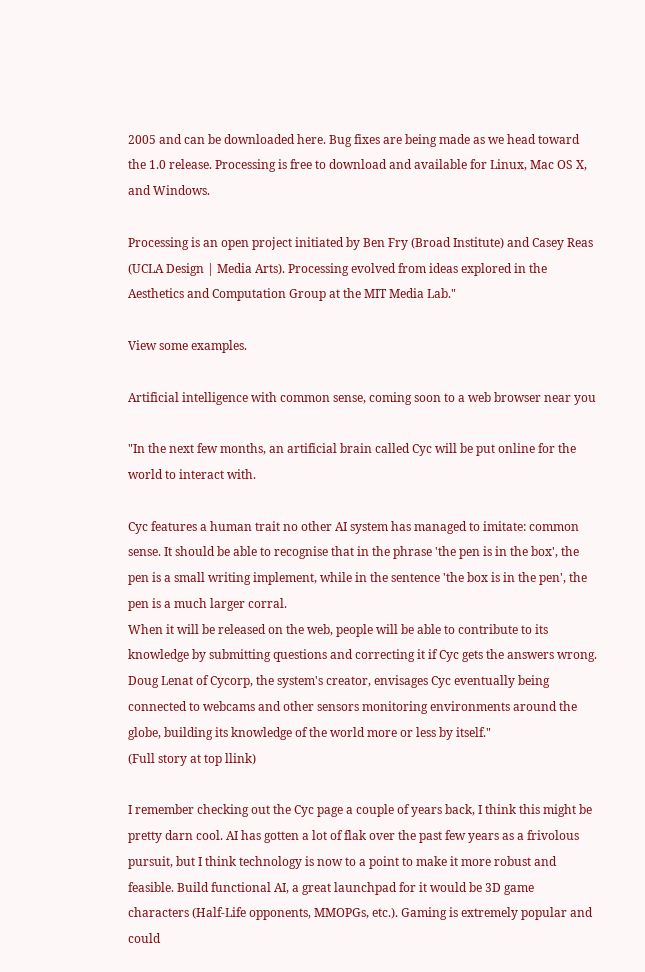2005 and can be downloaded here. Bug fixes are being made as we head toward the 1.0 release. Processing is free to download and available for Linux, Mac OS X, and Windows.

Processing is an open project initiated by Ben Fry (Broad Institute) and Casey Reas (UCLA Design | Media Arts). Processing evolved from ideas explored in the Aesthetics and Computation Group at the MIT Media Lab."

View some examples.

Artificial intelligence with common sense, coming soon to a web browser near you

"In the next few months, an artificial brain called Cyc will be put online for the world to interact with.

Cyc features a human trait no other AI system has managed to imitate: common sense. It should be able to recognise that in the phrase 'the pen is in the box', the pen is a small writing implement, while in the sentence 'the box is in the pen', the pen is a much larger corral.
When it will be released on the web, people will be able to contribute to its knowledge by submitting questions and correcting it if Cyc gets the answers wrong. Doug Lenat of Cycorp, the system's creator, envisages Cyc eventually being connected to webcams and other sensors monitoring environments around the globe, building its knowledge of the world more or less by itself."
(Full story at top llink)

I remember checking out the Cyc page a couple of years back, I think this might be pretty darn cool. AI has gotten a lot of flak over the past few years as a frivolous pursuit, but I think technology is now to a point to make it more robust and feasible. Build functional AI, a great launchpad for it would be 3D game characters (Half-Life opponents, MMOPGs, etc.). Gaming is extremely popular and could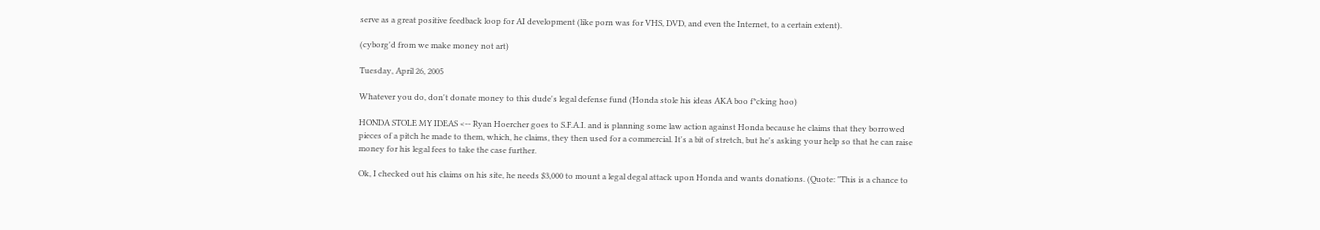serve as a great positive feedback loop for AI development (like porn was for VHS, DVD, and even the Internet, to a certain extent).

(cyborg'd from we make money not art)

Tuesday, April 26, 2005

Whatever you do, don't donate money to this dude's legal defense fund (Honda stole his ideas AKA boo f*cking hoo)

HONDA STOLE MY IDEAS <-- Ryan Hoercher goes to S.F.A.I. and is planning some law action against Honda because he claims that they borrowed pieces of a pitch he made to them, which, he claims, they then used for a commercial. It's a bit of stretch, but he's asking your help so that he can raise money for his legal fees to take the case further.

Ok, I checked out his claims on his site, he needs $3,000 to mount a legal degal attack upon Honda and wants donations. (Quote: "This is a chance to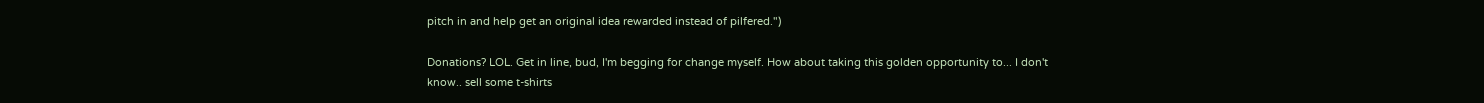pitch in and help get an original idea rewarded instead of pilfered.")

Donations? LOL. Get in line, bud, I'm begging for change myself. How about taking this golden opportunity to... I don't know.. sell some t-shirts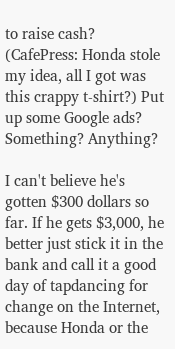to raise cash? (CafePress: Honda stole my idea, all I got was this crappy t-shirt?) Put up some Google ads? Something? Anything?

I can't believe he's gotten $300 dollars so far. If he gets $3,000, he better just stick it in the bank and call it a good day of tapdancing for change on the Internet, because Honda or the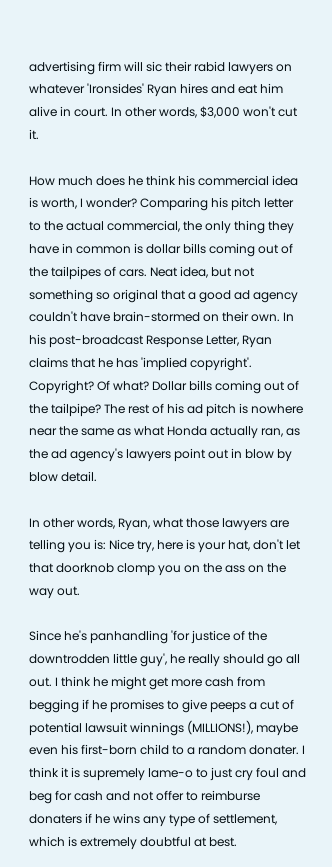advertising firm will sic their rabid lawyers on whatever 'Ironsides' Ryan hires and eat him alive in court. In other words, $3,000 won't cut it.

How much does he think his commercial idea is worth, I wonder? Comparing his pitch letter to the actual commercial, the only thing they have in common is dollar bills coming out of the tailpipes of cars. Neat idea, but not something so original that a good ad agency couldn't have brain-stormed on their own. In his post-broadcast Response Letter, Ryan claims that he has 'implied copyright'. Copyright? Of what? Dollar bills coming out of the tailpipe? The rest of his ad pitch is nowhere near the same as what Honda actually ran, as the ad agency's lawyers point out in blow by blow detail.

In other words, Ryan, what those lawyers are telling you is: Nice try, here is your hat, don't let that doorknob clomp you on the ass on the way out.

Since he's panhandling 'for justice of the downtrodden little guy', he really should go all out. I think he might get more cash from begging if he promises to give peeps a cut of potential lawsuit winnings (MILLIONS!), maybe even his first-born child to a random donater. I think it is supremely lame-o to just cry foul and beg for cash and not offer to reimburse donaters if he wins any type of settlement, which is extremely doubtful at best.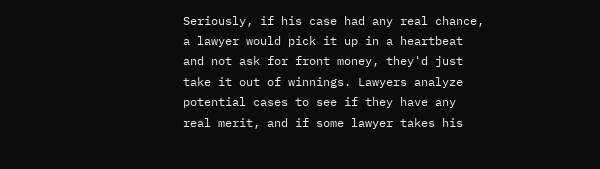Seriously, if his case had any real chance, a lawyer would pick it up in a heartbeat and not ask for front money, they'd just take it out of winnings. Lawyers analyze potential cases to see if they have any real merit, and if some lawyer takes his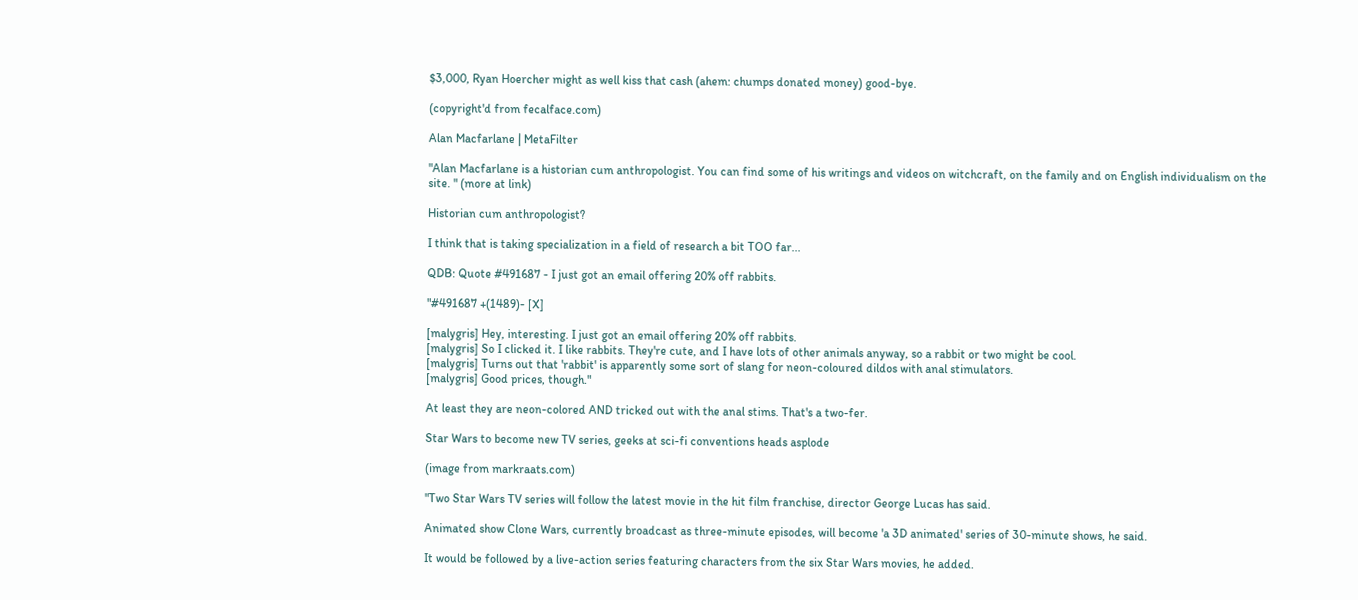$3,000, Ryan Hoercher might as well kiss that cash (ahem: chumps donated money) good-bye.

(copyright'd from fecalface.com)

Alan Macfarlane | MetaFilter

"Alan Macfarlane is a historian cum anthropologist. You can find some of his writings and videos on witchcraft, on the family and on English individualism on the site. " (more at link)

Historian cum anthropologist?

I think that is taking specialization in a field of research a bit TOO far...

QDB: Quote #491687 - I just got an email offering 20% off rabbits.

"#491687 +(1489)- [X]

[malygris] Hey, interesting. I just got an email offering 20% off rabbits.
[malygris] So I clicked it. I like rabbits. They're cute, and I have lots of other animals anyway, so a rabbit or two might be cool.
[malygris] Turns out that 'rabbit' is apparently some sort of slang for neon-coloured dildos with anal stimulators.
[malygris] Good prices, though."

At least they are neon-colored AND tricked out with the anal stims. That's a two-fer.

Star Wars to become new TV series, geeks at sci-fi conventions heads asplode

(image from markraats.com)

"Two Star Wars TV series will follow the latest movie in the hit film franchise, director George Lucas has said.

Animated show Clone Wars, currently broadcast as three-minute episodes, will become 'a 3D animated' series of 30-minute shows, he said.

It would be followed by a live-action series featuring characters from the six Star Wars movies, he added.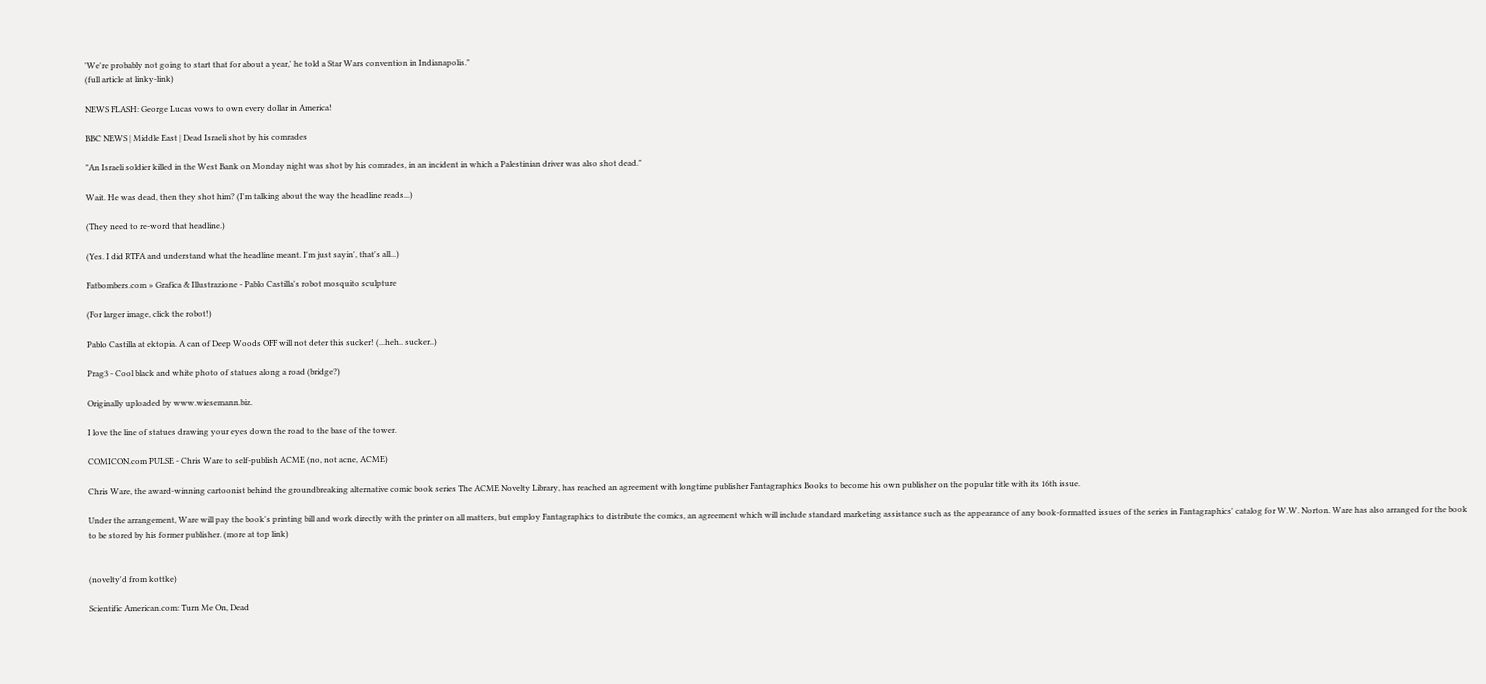'We're probably not going to start that for about a year,' he told a Star Wars convention in Indianapolis."
(full article at linky-link)

NEWS FLASH: George Lucas vows to own every dollar in America!

BBC NEWS | Middle East | Dead Israeli shot by his comrades

"An Israeli soldier killed in the West Bank on Monday night was shot by his comrades, in an incident in which a Palestinian driver was also shot dead."

Wait. He was dead, then they shot him? (I'm talking about the way the headline reads...)

(They need to re-word that headline.)

(Yes. I did RTFA and understand what the headline meant. I'm just sayin', that's all...)

Fatbombers.com » Grafica & Illustrazione - Pablo Castilla's robot mosquito sculpture

(For larger image, click the robot!)

Pablo Castilla at ektopia. A can of Deep Woods OFF will not deter this sucker! (...heh.. sucker..)

Prag3 - Cool black and white photo of statues along a road (bridge?)

Originally uploaded by www.wiesemann.biz.

I love the line of statues drawing your eyes down the road to the base of the tower.

COMICON.com PULSE - Chris Ware to self-publish ACME (no, not acne, ACME)

Chris Ware, the award-winning cartoonist behind the groundbreaking alternative comic book series The ACME Novelty Library, has reached an agreement with longtime publisher Fantagraphics Books to become his own publisher on the popular title with its 16th issue.

Under the arrangement, Ware will pay the book's printing bill and work directly with the printer on all matters, but employ Fantagraphics to distribute the comics, an agreement which will include standard marketing assistance such as the appearance of any book-formatted issues of the series in Fantagraphics' catalog for W.W. Norton. Ware has also arranged for the book to be stored by his former publisher. (more at top link)


(novelty'd from kottke)

Scientific American.com: Turn Me On, Dead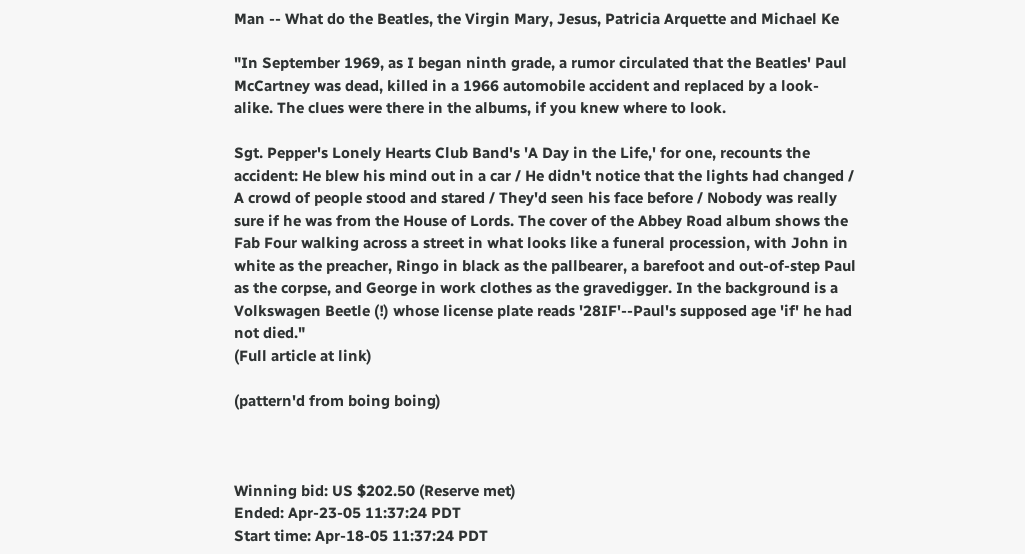Man -- What do the Beatles, the Virgin Mary, Jesus, Patricia Arquette and Michael Ke

"In September 1969, as I began ninth grade, a rumor circulated that the Beatles' Paul McCartney was dead, killed in a 1966 automobile accident and replaced by a look-alike. The clues were there in the albums, if you knew where to look.

Sgt. Pepper's Lonely Hearts Club Band's 'A Day in the Life,' for one, recounts the accident: He blew his mind out in a car / He didn't notice that the lights had changed / A crowd of people stood and stared / They'd seen his face before / Nobody was really sure if he was from the House of Lords. The cover of the Abbey Road album shows the Fab Four walking across a street in what looks like a funeral procession, with John in white as the preacher, Ringo in black as the pallbearer, a barefoot and out-of-step Paul as the corpse, and George in work clothes as the gravedigger. In the background is a Volkswagen Beetle (!) whose license plate reads '28IF'--Paul's supposed age 'if' he had not died."
(Full article at link)

(pattern'd from boing boing)



Winning bid: US $202.50 (Reserve met)
Ended: Apr-23-05 11:37:24 PDT
Start time: Apr-18-05 11:37:24 PDT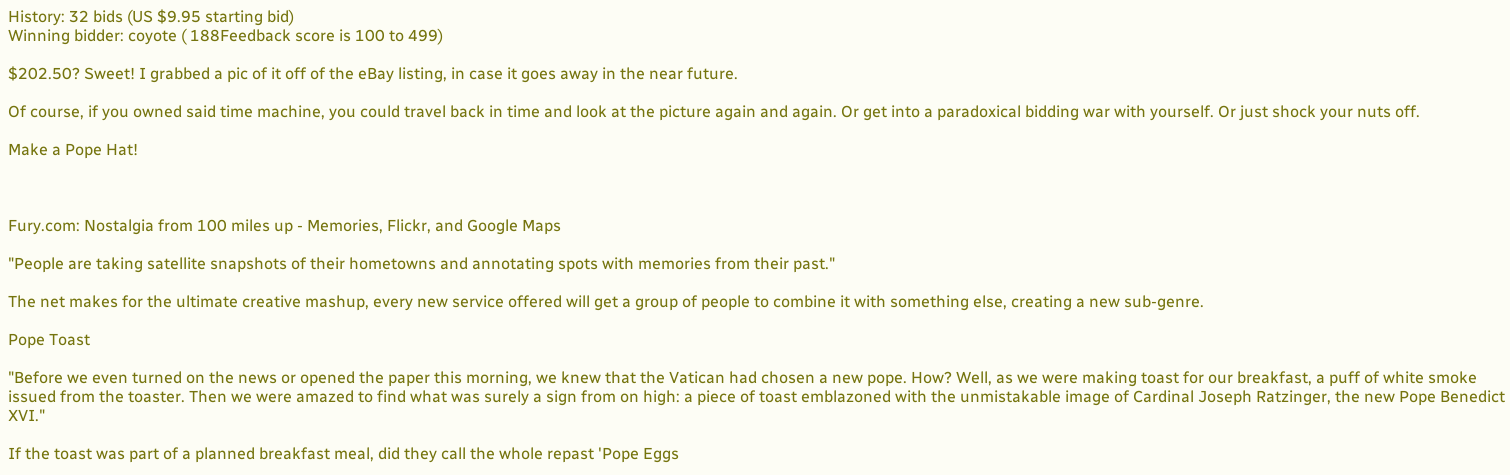History: 32 bids (US $9.95 starting bid)
Winning bidder: coyote ( 188Feedback score is 100 to 499)

$202.50? Sweet! I grabbed a pic of it off of the eBay listing, in case it goes away in the near future.

Of course, if you owned said time machine, you could travel back in time and look at the picture again and again. Or get into a paradoxical bidding war with yourself. Or just shock your nuts off.

Make a Pope Hat!



Fury.com: Nostalgia from 100 miles up - Memories, Flickr, and Google Maps

"People are taking satellite snapshots of their hometowns and annotating spots with memories from their past."

The net makes for the ultimate creative mashup, every new service offered will get a group of people to combine it with something else, creating a new sub-genre.

Pope Toast

"Before we even turned on the news or opened the paper this morning, we knew that the Vatican had chosen a new pope. How? Well, as we were making toast for our breakfast, a puff of white smoke issued from the toaster. Then we were amazed to find what was surely a sign from on high: a piece of toast emblazoned with the unmistakable image of Cardinal Joseph Ratzinger, the new Pope Benedict XVI."

If the toast was part of a planned breakfast meal, did they call the whole repast 'Pope Eggs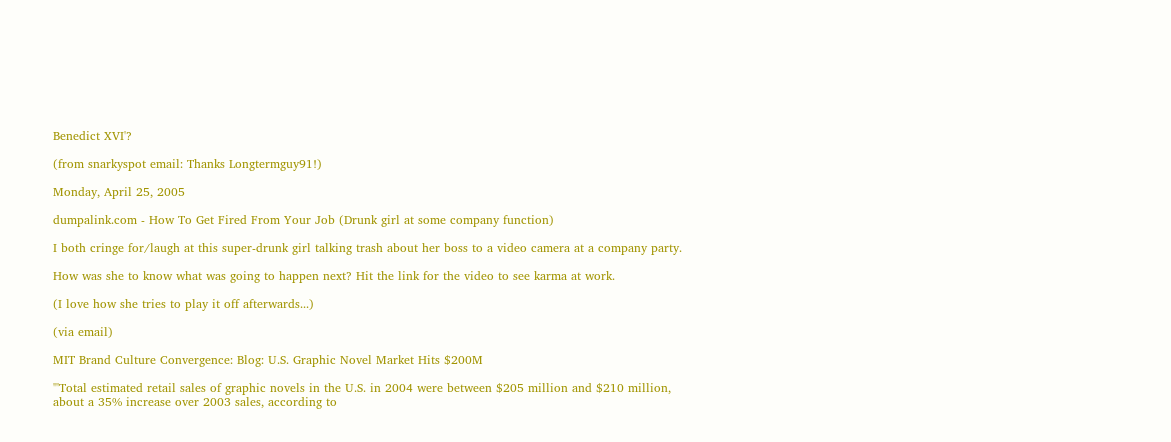Benedict XVI'?

(from snarkyspot email: Thanks Longtermguy91!)

Monday, April 25, 2005

dumpalink.com - How To Get Fired From Your Job (Drunk girl at some company function)

I both cringe for/laugh at this super-drunk girl talking trash about her boss to a video camera at a company party.

How was she to know what was going to happen next? Hit the link for the video to see karma at work.

(I love how she tries to play it off afterwards...)

(via email)

MIT Brand Culture Convergence: Blog: U.S. Graphic Novel Market Hits $200M

"'Total estimated retail sales of graphic novels in the U.S. in 2004 were between $205 million and $210 million, about a 35% increase over 2003 sales, according to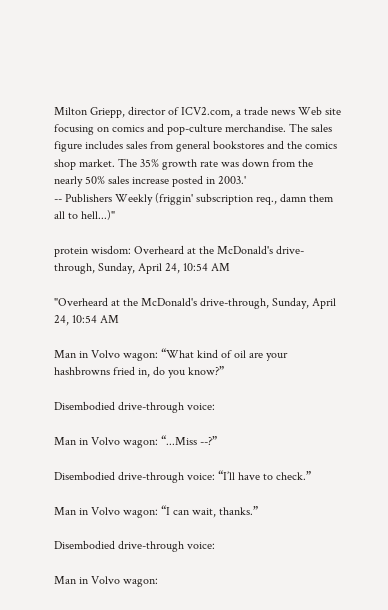Milton Griepp, director of ICV2.com, a trade news Web site focusing on comics and pop-culture merchandise. The sales figure includes sales from general bookstores and the comics shop market. The 35% growth rate was down from the nearly 50% sales increase posted in 2003.'
-- Publishers Weekly (friggin' subscription req., damn them all to hell...)"

protein wisdom: Overheard at the McDonald's drive-through, Sunday, April 24, 10:54 AM

"Overheard at the McDonald's drive-through, Sunday, April 24, 10:54 AM

Man in Volvo wagon: “What kind of oil are your hashbrowns fried in, do you know?”

Disembodied drive-through voice:

Man in Volvo wagon: “...Miss --?”

Disembodied drive-through voice: “I’ll have to check.”

Man in Volvo wagon: “I can wait, thanks.”

Disembodied drive-through voice:

Man in Volvo wagon: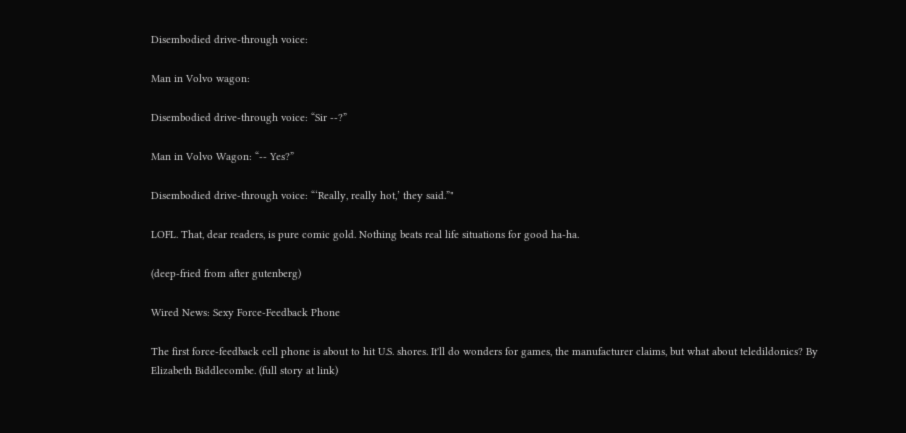Disembodied drive-through voice:

Man in Volvo wagon:

Disembodied drive-through voice: “Sir --?”

Man in Volvo Wagon: “-- Yes?”

Disembodied drive-through voice: “‘Really, really hot,’ they said.”"

LOFL. That, dear readers, is pure comic gold. Nothing beats real life situations for good ha-ha.

(deep-fried from after gutenberg)

Wired News: Sexy Force-Feedback Phone

The first force-feedback cell phone is about to hit U.S. shores. It'll do wonders for games, the manufacturer claims, but what about teledildonics? By Elizabeth Biddlecombe. (full story at link)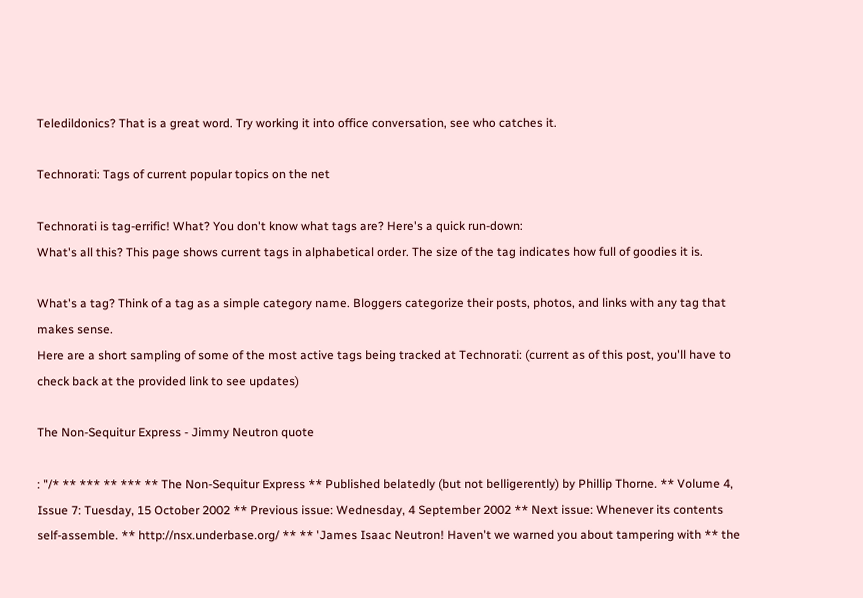Teledildonics? That is a great word. Try working it into office conversation, see who catches it.

Technorati: Tags of current popular topics on the net

Technorati is tag-errific! What? You don't know what tags are? Here's a quick run-down:
What's all this? This page shows current tags in alphabetical order. The size of the tag indicates how full of goodies it is.

What's a tag? Think of a tag as a simple category name. Bloggers categorize their posts, photos, and links with any tag that makes sense.
Here are a short sampling of some of the most active tags being tracked at Technorati: (current as of this post, you'll have to check back at the provided link to see updates)

The Non-Sequitur Express - Jimmy Neutron quote

: "/* ** *** ** *** ** The Non-Sequitur Express ** Published belatedly (but not belligerently) by Phillip Thorne. ** Volume 4, Issue 7: Tuesday, 15 October 2002 ** Previous issue: Wednesday, 4 September 2002 ** Next issue: Whenever its contents self-assemble. ** http://nsx.underbase.org/ ** ** 'James Isaac Neutron! Haven't we warned you about tampering with ** the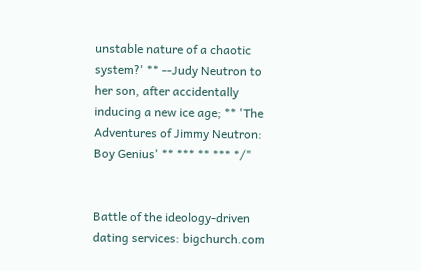unstable nature of a chaotic system?' ** --Judy Neutron to her son, after accidentally inducing a new ice age; ** 'The Adventures of Jimmy Neutron: Boy Genius' ** *** ** *** */"


Battle of the ideology-driven dating services: bigchurch.com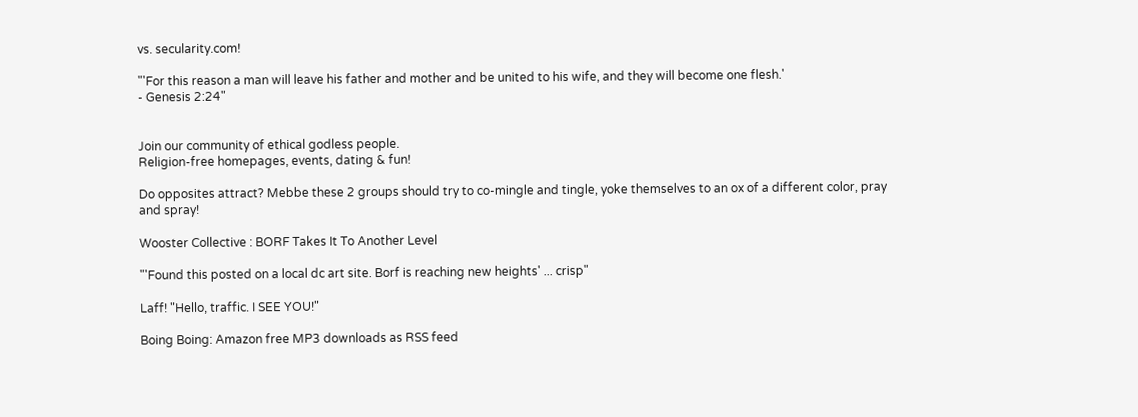vs. secularity.com!

"'For this reason a man will leave his father and mother and be united to his wife, and they will become one flesh.'
- Genesis 2:24"


Join our community of ethical godless people.
Religion-free homepages, events, dating & fun!

Do opposites attract? Mebbe these 2 groups should try to co-mingle and tingle, yoke themselves to an ox of a different color, pray and spray!

Wooster Collective : BORF Takes It To Another Level

"'Found this posted on a local dc art site. Borf is reaching new heights' ... crisp"

Laff! "Hello, traffic. I SEE YOU!"

Boing Boing: Amazon free MP3 downloads as RSS feed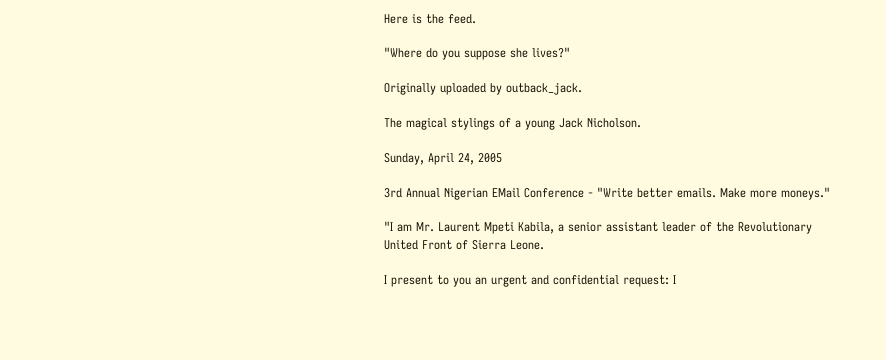Here is the feed.

"Where do you suppose she lives?"

Originally uploaded by outback_jack.

The magical stylings of a young Jack Nicholson.

Sunday, April 24, 2005

3rd Annual Nigerian EMail Conference - "Write better emails. Make more moneys."

"I am Mr. Laurent Mpeti Kabila, a senior assistant leader of the Revolutionary United Front of Sierra Leone.

I present to you an urgent and confidential request: I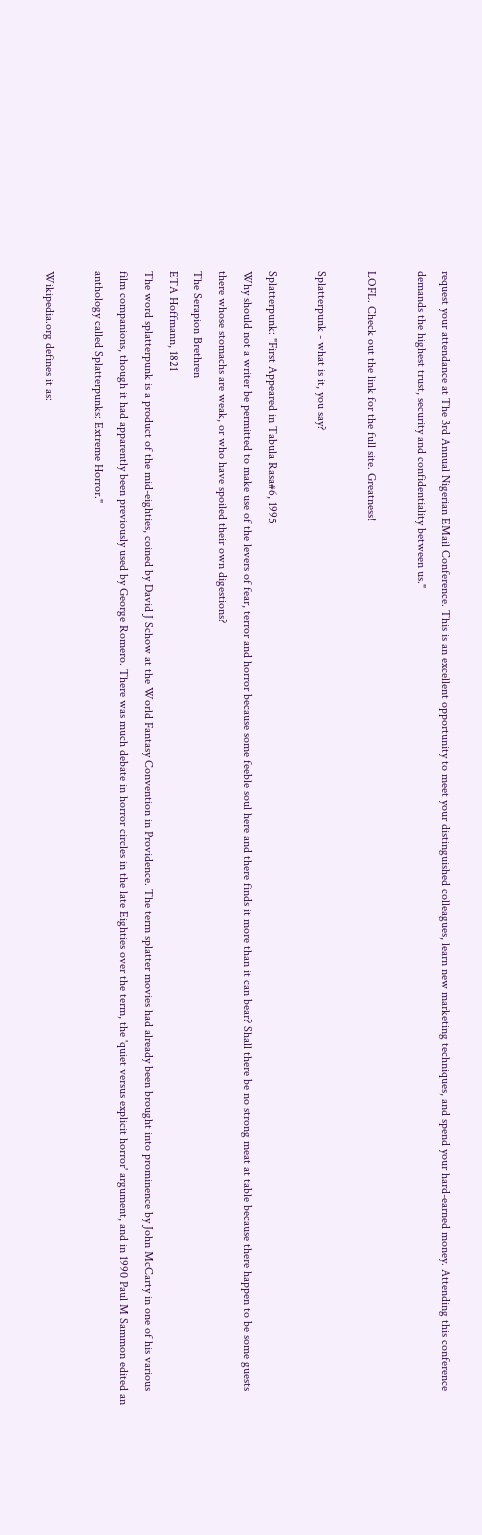request your attendance at The 3rd Annual Nigerian EMail Conference. This is an excellent opportunity to meet your distinguished colleagues, learn new marketing techniques, and spend your hard-earned money. Attending this conference demands the highest trust, security and confidentiality between us."

LOFL. Check out the link for the full site. Greatness!

Splatterpunk - what is it, you say?

Splatterpunk: "First Appeared in Tabula Rasa#6, 1995
Why should not a writer be permitted to make use of the levers of fear, terror and horror because some feeble soul here and there finds it more than it can bear? Shall there be no strong meat at table because there happen to be some guests there whose stomachs are weak, or who have spoiled their own digestions?
The Serapion Brethren
ETA Hoffmann, 1821
The word splatterpunk is a product of the mid-eighties, coined by David J Schow at the World Fantasy Convention in Providence. The term splatter movies had already been brought into prominence by John McCarty in one of his various film companions, though it had apparently been previously used by George Romero. There was much debate in horror circles in the late Eighties over the term, the 'quiet versus explicit horror' argument, and in 1990 Paul M Sammon edited an anthology called Splatterpunks: Extreme Horror."

Wikipedia.org defines it as: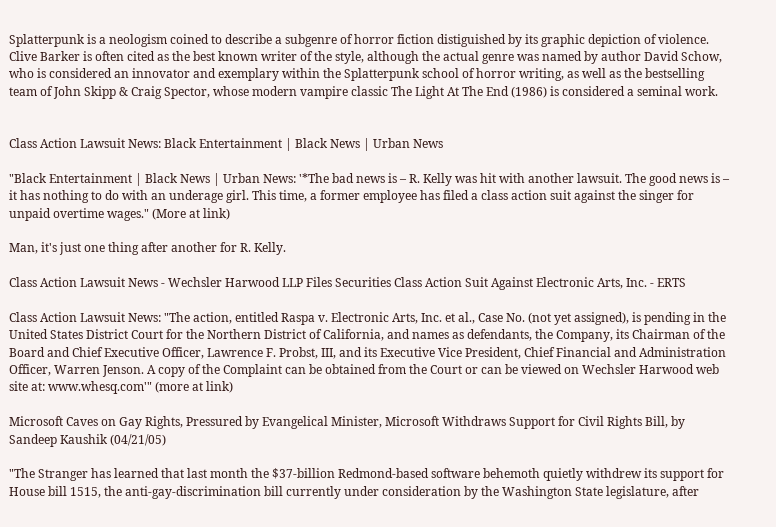Splatterpunk is a neologism coined to describe a subgenre of horror fiction distiguished by its graphic depiction of violence. Clive Barker is often cited as the best known writer of the style, although the actual genre was named by author David Schow, who is considered an innovator and exemplary within the Splatterpunk school of horror writing, as well as the bestselling team of John Skipp & Craig Spector, whose modern vampire classic The Light At The End (1986) is considered a seminal work.


Class Action Lawsuit News: Black Entertainment | Black News | Urban News

"Black Entertainment | Black News | Urban News: '*The bad news is – R. Kelly was hit with another lawsuit. The good news is – it has nothing to do with an underage girl. This time, a former employee has filed a class action suit against the singer for unpaid overtime wages." (More at link)

Man, it's just one thing after another for R. Kelly.

Class Action Lawsuit News - Wechsler Harwood LLP Files Securities Class Action Suit Against Electronic Arts, Inc. - ERTS

Class Action Lawsuit News: "The action, entitled Raspa v. Electronic Arts, Inc. et al., Case No. (not yet assigned), is pending in the United States District Court for the Northern District of California, and names as defendants, the Company, its Chairman of the Board and Chief Executive Officer, Lawrence F. Probst, III, and its Executive Vice President, Chief Financial and Administration Officer, Warren Jenson. A copy of the Complaint can be obtained from the Court or can be viewed on Wechsler Harwood web site at: www.whesq.com'" (more at link)

Microsoft Caves on Gay Rights, Pressured by Evangelical Minister, Microsoft Withdraws Support for Civil Rights Bill, by Sandeep Kaushik (04/21/05)

"The Stranger has learned that last month the $37-billion Redmond-based software behemoth quietly withdrew its support for House bill 1515, the anti-gay-discrimination bill currently under consideration by the Washington State legislature, after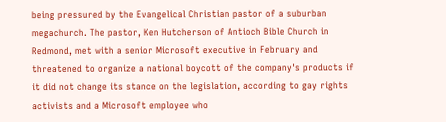being pressured by the Evangelical Christian pastor of a suburban megachurch. The pastor, Ken Hutcherson of Antioch Bible Church in Redmond, met with a senior Microsoft executive in February and threatened to organize a national boycott of the company's products if it did not change its stance on the legislation, according to gay rights activists and a Microsoft employee who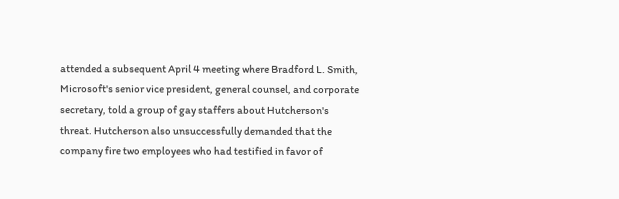attended a subsequent April 4 meeting where Bradford L. Smith, Microsoft's senior vice president, general counsel, and corporate secretary, told a group of gay staffers about Hutcherson's threat. Hutcherson also unsuccessfully demanded that the company fire two employees who had testified in favor of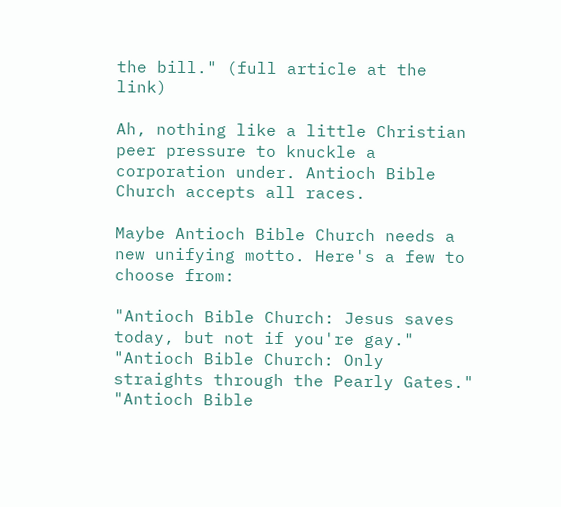the bill." (full article at the link)

Ah, nothing like a little Christian peer pressure to knuckle a corporation under. Antioch Bible Church accepts all races.

Maybe Antioch Bible Church needs a new unifying motto. Here's a few to choose from:

"Antioch Bible Church: Jesus saves today, but not if you're gay."
"Antioch Bible Church: Only straights through the Pearly Gates."
"Antioch Bible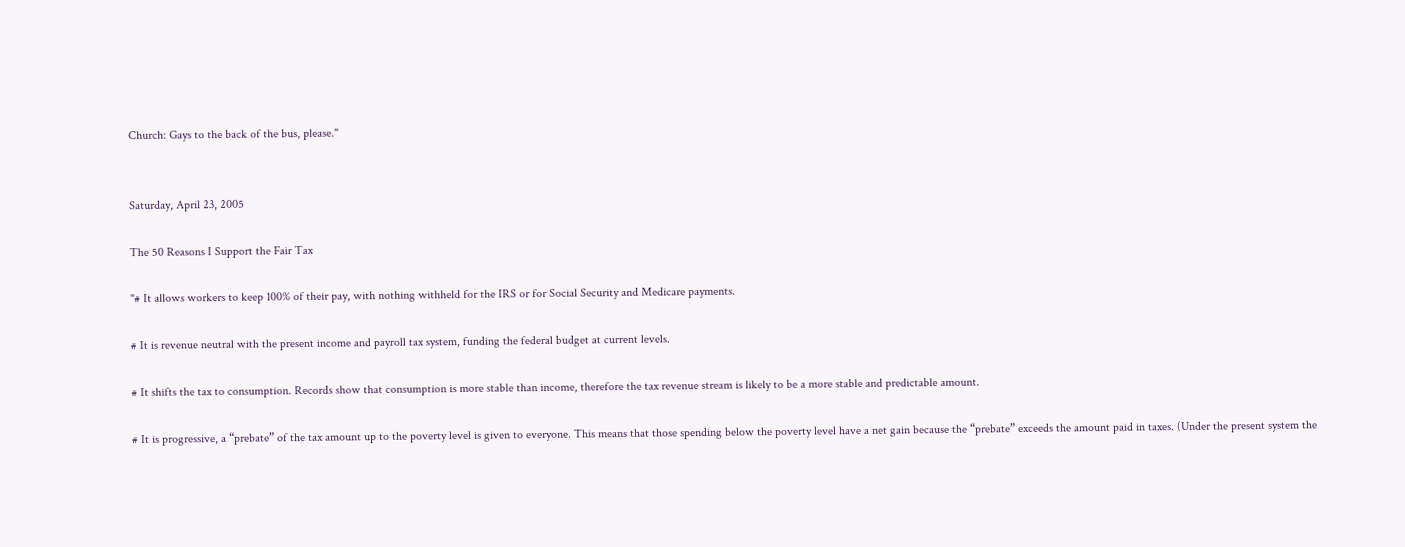Church: Gays to the back of the bus, please."


Saturday, April 23, 2005

The 50 Reasons I Support the Fair Tax

"# It allows workers to keep 100% of their pay, with nothing withheld for the IRS or for Social Security and Medicare payments.

# It is revenue neutral with the present income and payroll tax system, funding the federal budget at current levels.

# It shifts the tax to consumption. Records show that consumption is more stable than income, therefore the tax revenue stream is likely to be a more stable and predictable amount.

# It is progressive, a “prebate” of the tax amount up to the poverty level is given to everyone. This means that those spending below the poverty level have a net gain because the “prebate” exceeds the amount paid in taxes. (Under the present system the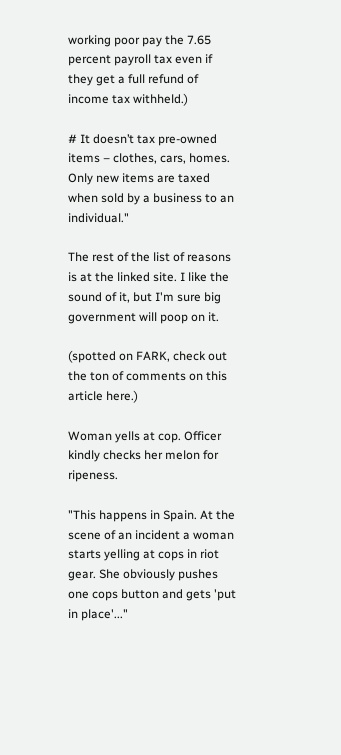working poor pay the 7.65 percent payroll tax even if they get a full refund of income tax withheld.)

# It doesn’t tax pre-owned items – clothes, cars, homes. Only new items are taxed when sold by a business to an individual."

The rest of the list of reasons is at the linked site. I like the sound of it, but I'm sure big government will poop on it.

(spotted on FARK, check out the ton of comments on this article here.)

Woman yells at cop. Officer kindly checks her melon for ripeness.

"This happens in Spain. At the scene of an incident a woman starts yelling at cops in riot gear. She obviously pushes one cops button and gets 'put in place'..."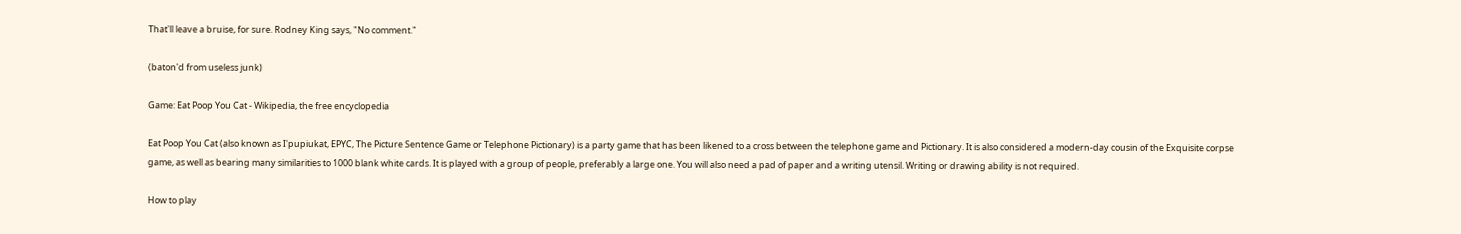That'll leave a bruise, for sure. Rodney King says, "No comment."

(baton'd from useless junk)

Game: Eat Poop You Cat - Wikipedia, the free encyclopedia

Eat Poop You Cat (also known as I'pupiukat, EPYC, The Picture Sentence Game or Telephone Pictionary) is a party game that has been likened to a cross between the telephone game and Pictionary. It is also considered a modern-day cousin of the Exquisite corpse game, as well as bearing many similarities to 1000 blank white cards. It is played with a group of people, preferably a large one. You will also need a pad of paper and a writing utensil. Writing or drawing ability is not required.

How to play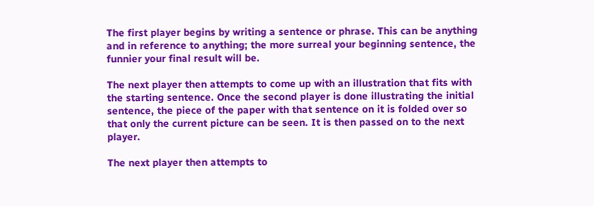The first player begins by writing a sentence or phrase. This can be anything and in reference to anything; the more surreal your beginning sentence, the funnier your final result will be.

The next player then attempts to come up with an illustration that fits with the starting sentence. Once the second player is done illustrating the initial sentence, the piece of the paper with that sentence on it is folded over so that only the current picture can be seen. It is then passed on to the next player.

The next player then attempts to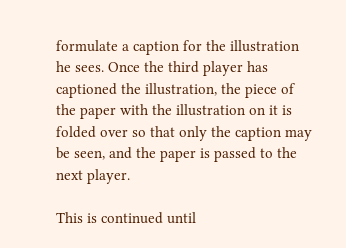formulate a caption for the illustration he sees. Once the third player has captioned the illustration, the piece of the paper with the illustration on it is folded over so that only the caption may be seen, and the paper is passed to the next player.

This is continued until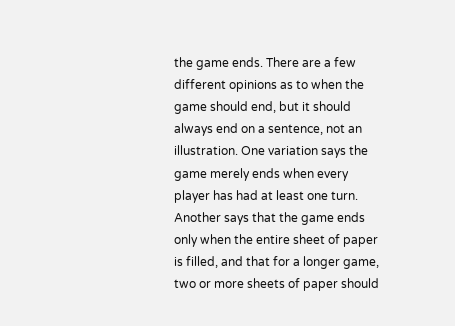the game ends. There are a few different opinions as to when the game should end, but it should always end on a sentence, not an illustration. One variation says the game merely ends when every player has had at least one turn. Another says that the game ends only when the entire sheet of paper is filled, and that for a longer game, two or more sheets of paper should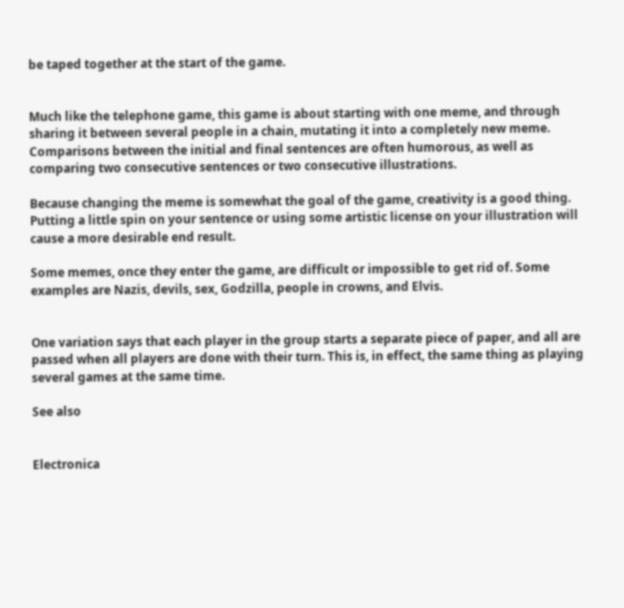be taped together at the start of the game.


Much like the telephone game, this game is about starting with one meme, and through sharing it between several people in a chain, mutating it into a completely new meme. Comparisons between the initial and final sentences are often humorous, as well as comparing two consecutive sentences or two consecutive illustrations.

Because changing the meme is somewhat the goal of the game, creativity is a good thing. Putting a little spin on your sentence or using some artistic license on your illustration will cause a more desirable end result.

Some memes, once they enter the game, are difficult or impossible to get rid of. Some examples are Nazis, devils, sex, Godzilla, people in crowns, and Elvis.


One variation says that each player in the group starts a separate piece of paper, and all are passed when all players are done with their turn. This is, in effect, the same thing as playing several games at the same time.

See also


Electronica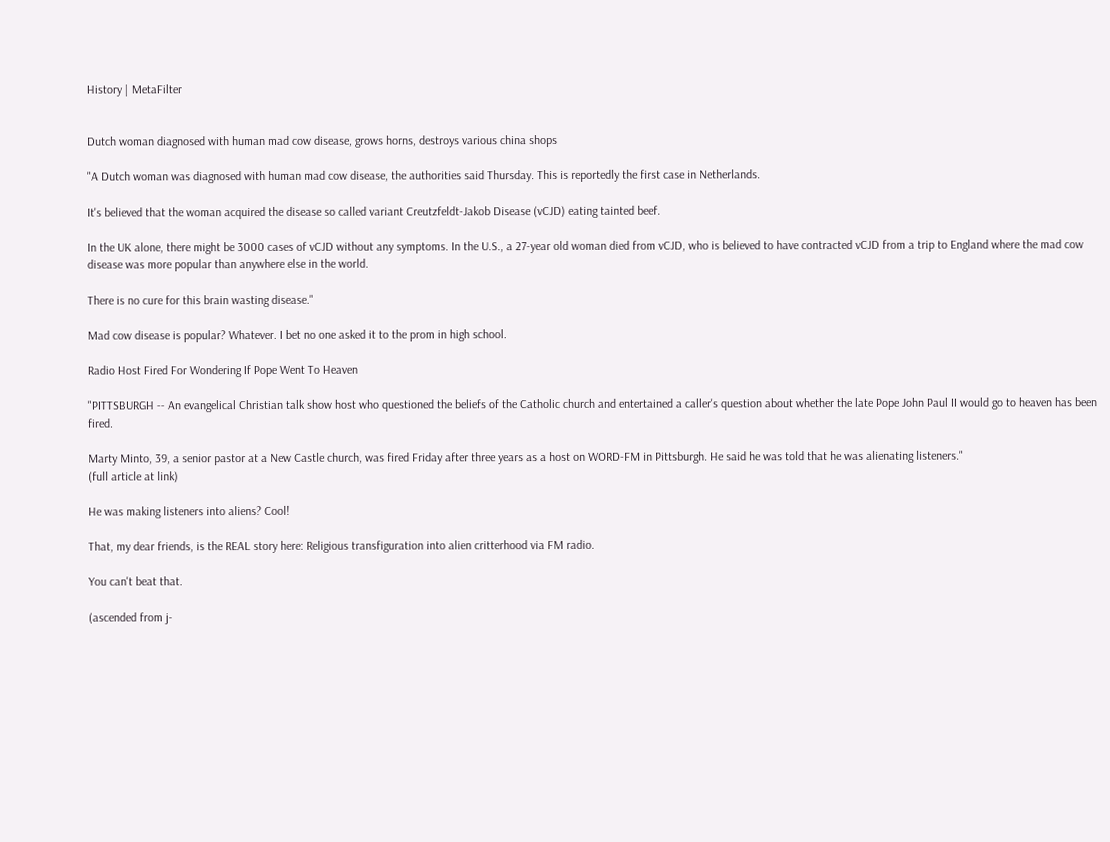History | MetaFilter


Dutch woman diagnosed with human mad cow disease, grows horns, destroys various china shops

"A Dutch woman was diagnosed with human mad cow disease, the authorities said Thursday. This is reportedly the first case in Netherlands.

It's believed that the woman acquired the disease so called variant Creutzfeldt-Jakob Disease (vCJD) eating tainted beef.

In the UK alone, there might be 3000 cases of vCJD without any symptoms. In the U.S., a 27-year old woman died from vCJD, who is believed to have contracted vCJD from a trip to England where the mad cow disease was more popular than anywhere else in the world.

There is no cure for this brain wasting disease."

Mad cow disease is popular? Whatever. I bet no one asked it to the prom in high school.

Radio Host Fired For Wondering If Pope Went To Heaven

"PITTSBURGH -- An evangelical Christian talk show host who questioned the beliefs of the Catholic church and entertained a caller's question about whether the late Pope John Paul II would go to heaven has been fired.

Marty Minto, 39, a senior pastor at a New Castle church, was fired Friday after three years as a host on WORD-FM in Pittsburgh. He said he was told that he was alienating listeners."
(full article at link)

He was making listeners into aliens? Cool!

That, my dear friends, is the REAL story here: Religious transfiguration into alien critterhood via FM radio.

You can't beat that.

(ascended from j-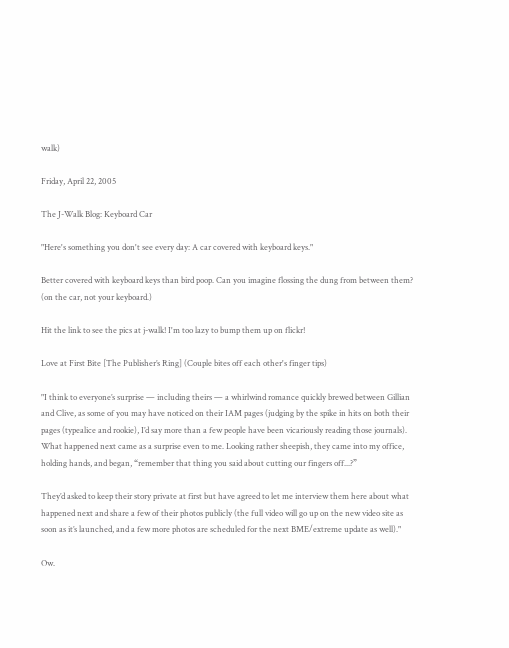walk)

Friday, April 22, 2005

The J-Walk Blog: Keyboard Car

"Here's something you don't see every day: A car covered with keyboard keys."

Better covered with keyboard keys than bird poop. Can you imagine flossing the dung from between them? (on the car, not your keyboard.)

Hit the link to see the pics at j-walk! I'm too lazy to bump them up on flickr!

Love at First Bite [The Publisher’s Ring] (Couple bites off each other's finger tips)

"I think to everyone’s surprise — including theirs — a whirlwind romance quickly brewed between Gillian and Clive, as some of you may have noticed on their IAM pages (judging by the spike in hits on both their pages (typealice and rookie), I’d say more than a few people have been vicariously reading those journals). What happened next came as a surprise even to me. Looking rather sheepish, they came into my office, holding hands, and began, “remember that thing you said about cutting our fingers off...?”

They’d asked to keep their story private at first but have agreed to let me interview them here about what happened next and share a few of their photos publicly (the full video will go up on the new video site as soon as it’s launched, and a few more photos are scheduled for the next BME/extreme update as well)."

Ow.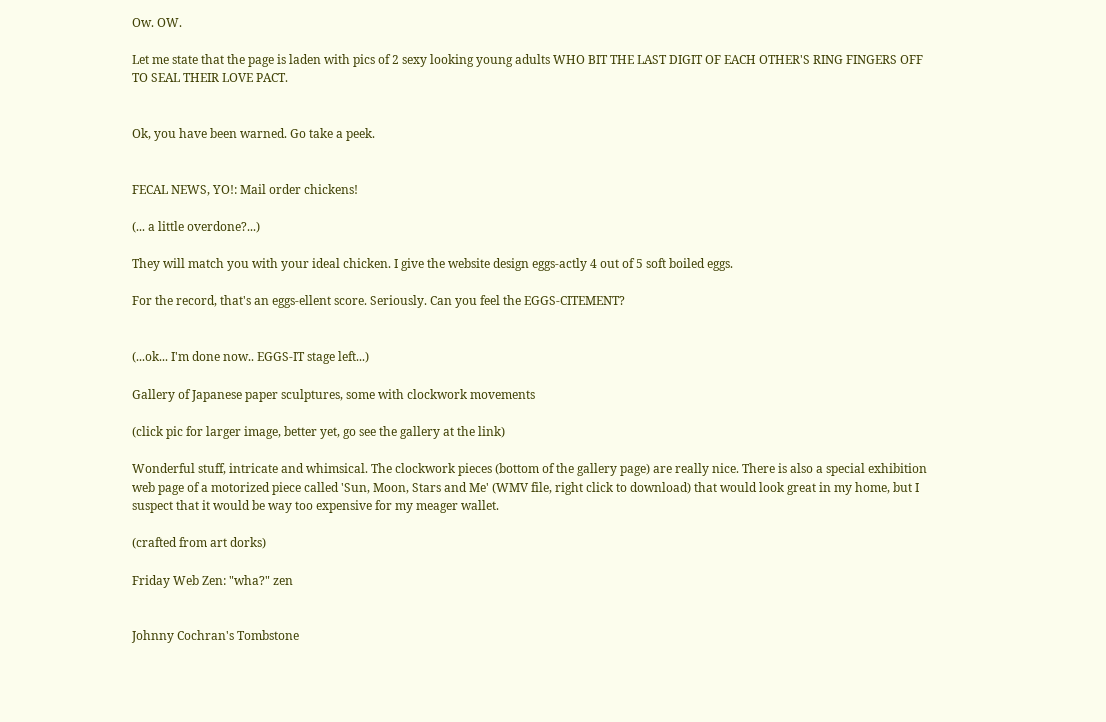Ow. OW.

Let me state that the page is laden with pics of 2 sexy looking young adults WHO BIT THE LAST DIGIT OF EACH OTHER'S RING FINGERS OFF TO SEAL THEIR LOVE PACT.


Ok, you have been warned. Go take a peek.


FECAL NEWS, YO!: Mail order chickens!

(... a little overdone?...)

They will match you with your ideal chicken. I give the website design eggs-actly 4 out of 5 soft boiled eggs.

For the record, that's an eggs-ellent score. Seriously. Can you feel the EGGS-CITEMENT?


(...ok... I'm done now.. EGGS-IT stage left...)

Gallery of Japanese paper sculptures, some with clockwork movements

(click pic for larger image, better yet, go see the gallery at the link)

Wonderful stuff, intricate and whimsical. The clockwork pieces (bottom of the gallery page) are really nice. There is also a special exhibition web page of a motorized piece called 'Sun, Moon, Stars and Me' (WMV file, right click to download) that would look great in my home, but I suspect that it would be way too expensive for my meager wallet.

(crafted from art dorks)

Friday Web Zen: "wha?" zen


Johnny Cochran's Tombstone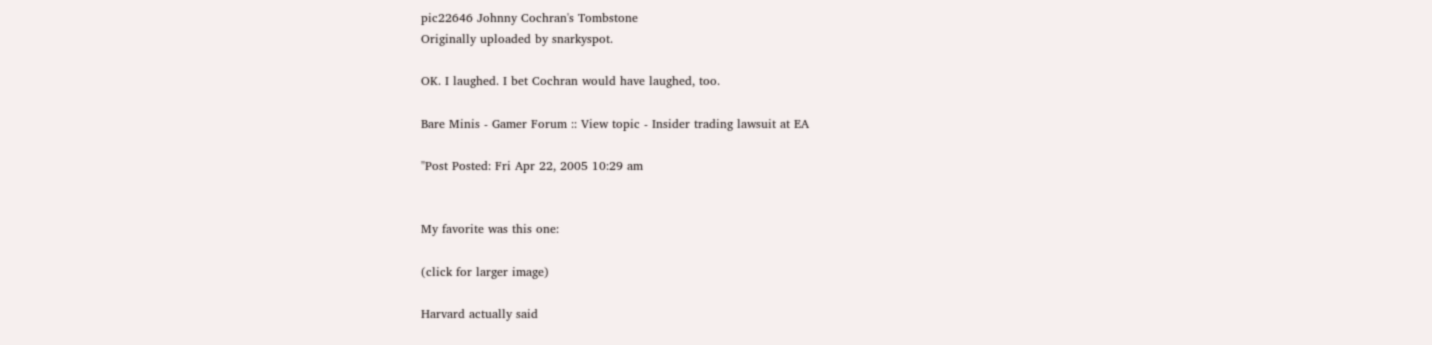pic22646 Johnny Cochran's Tombstone
Originally uploaded by snarkyspot.

OK. I laughed. I bet Cochran would have laughed, too.

Bare Minis - Gamer Forum :: View topic - Insider trading lawsuit at EA

"Post Posted: Fri Apr 22, 2005 10:29 am


My favorite was this one:

(click for larger image)

Harvard actually said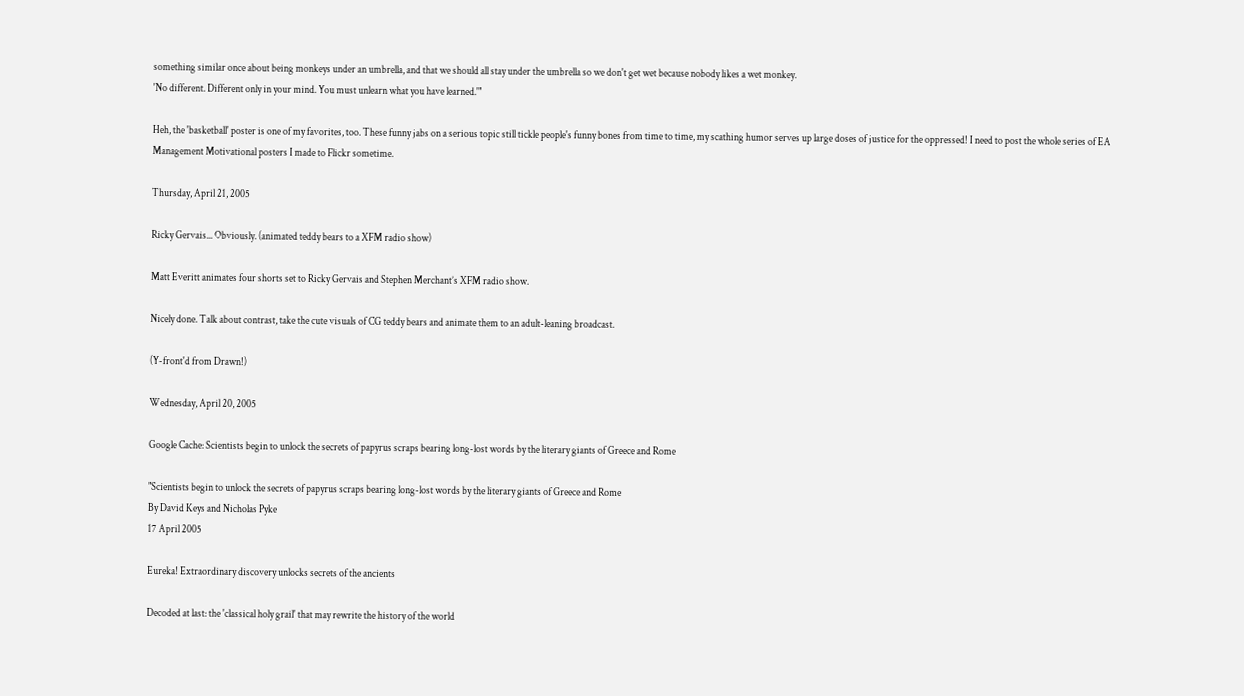something similar once about being monkeys under an umbrella, and that we should all stay under the umbrella so we don't get wet because nobody likes a wet monkey.
'No different. Different only in your mind. You must unlearn what you have learned.'"

Heh, the 'basketball' poster is one of my favorites, too. These funny jabs on a serious topic still tickle people's funny bones from time to time, my scathing humor serves up large doses of justice for the oppressed! I need to post the whole series of EA Management Motivational posters I made to Flickr sometime.

Thursday, April 21, 2005

Ricky Gervais... Obviously. (animated teddy bears to a XFM radio show)

Matt Everitt animates four shorts set to Ricky Gervais and Stephen Merchant’s XFM radio show.

Nicely done. Talk about contrast, take the cute visuals of CG teddy bears and animate them to an adult-leaning broadcast.

(Y-front'd from Drawn!)

Wednesday, April 20, 2005

Google Cache: Scientists begin to unlock the secrets of papyrus scraps bearing long-lost words by the literary giants of Greece and Rome

"Scientists begin to unlock the secrets of papyrus scraps bearing long-lost words by the literary giants of Greece and Rome
By David Keys and Nicholas Pyke
17 April 2005

Eureka! Extraordinary discovery unlocks secrets of the ancients

Decoded at last: the 'classical holy grail' that may rewrite the history of the world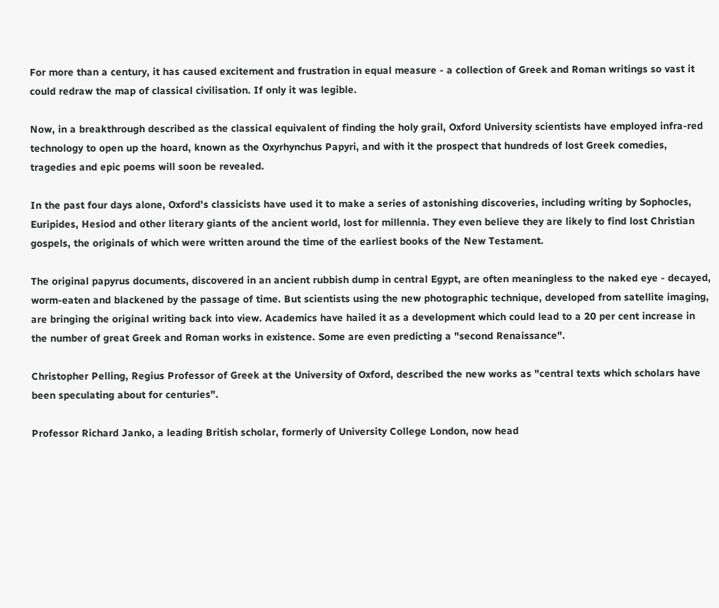For more than a century, it has caused excitement and frustration in equal measure - a collection of Greek and Roman writings so vast it could redraw the map of classical civilisation. If only it was legible.

Now, in a breakthrough described as the classical equivalent of finding the holy grail, Oxford University scientists have employed infra-red technology to open up the hoard, known as the Oxyrhynchus Papyri, and with it the prospect that hundreds of lost Greek comedies, tragedies and epic poems will soon be revealed.

In the past four days alone, Oxford's classicists have used it to make a series of astonishing discoveries, including writing by Sophocles, Euripides, Hesiod and other literary giants of the ancient world, lost for millennia. They even believe they are likely to find lost Christian gospels, the originals of which were written around the time of the earliest books of the New Testament.

The original papyrus documents, discovered in an ancient rubbish dump in central Egypt, are often meaningless to the naked eye - decayed, worm-eaten and blackened by the passage of time. But scientists using the new photographic technique, developed from satellite imaging, are bringing the original writing back into view. Academics have hailed it as a development which could lead to a 20 per cent increase in the number of great Greek and Roman works in existence. Some are even predicting a "second Renaissance".

Christopher Pelling, Regius Professor of Greek at the University of Oxford, described the new works as "central texts which scholars have been speculating about for centuries".

Professor Richard Janko, a leading British scholar, formerly of University College London, now head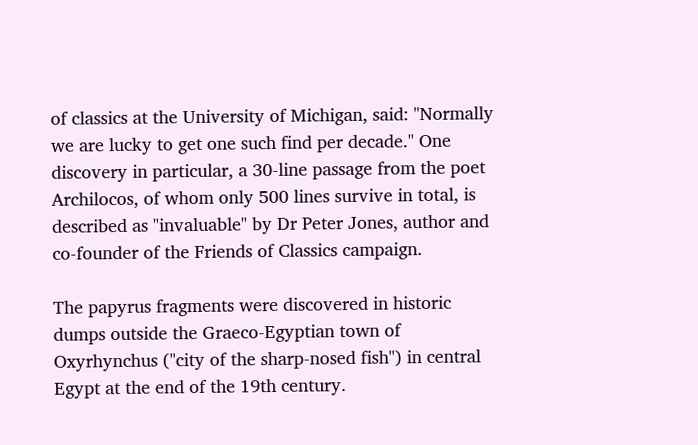of classics at the University of Michigan, said: "Normally we are lucky to get one such find per decade." One discovery in particular, a 30-line passage from the poet Archilocos, of whom only 500 lines survive in total, is described as "invaluable" by Dr Peter Jones, author and co-founder of the Friends of Classics campaign.

The papyrus fragments were discovered in historic dumps outside the Graeco-Egyptian town of Oxyrhynchus ("city of the sharp-nosed fish") in central Egypt at the end of the 19th century.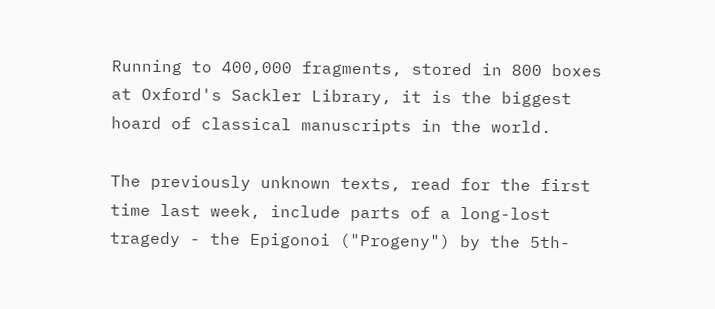Running to 400,000 fragments, stored in 800 boxes at Oxford's Sackler Library, it is the biggest hoard of classical manuscripts in the world.

The previously unknown texts, read for the first time last week, include parts of a long-lost tragedy - the Epigonoi ("Progeny") by the 5th-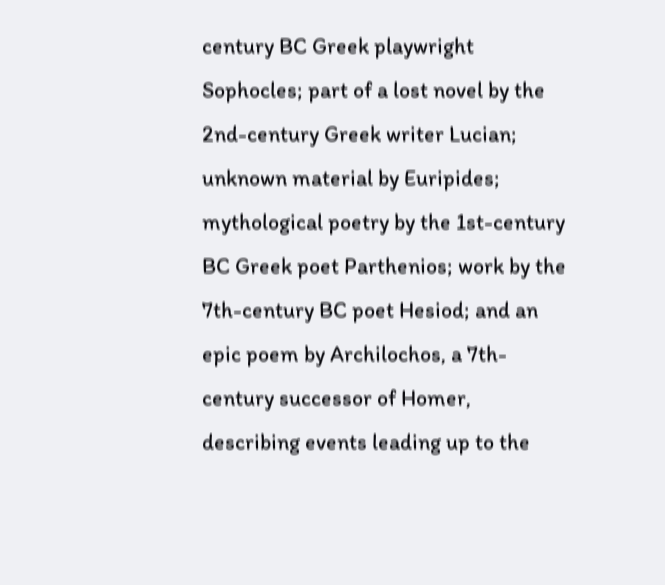century BC Greek playwright Sophocles; part of a lost novel by the 2nd-century Greek writer Lucian; unknown material by Euripides; mythological poetry by the 1st-century BC Greek poet Parthenios; work by the 7th-century BC poet Hesiod; and an epic poem by Archilochos, a 7th-century successor of Homer, describing events leading up to the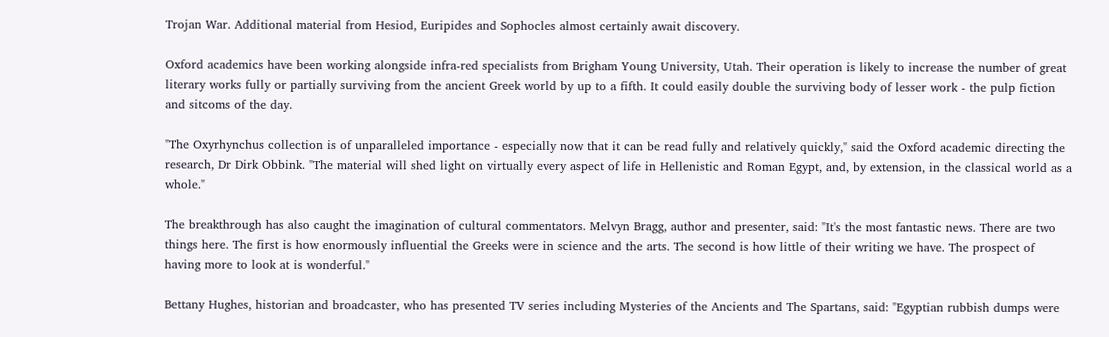Trojan War. Additional material from Hesiod, Euripides and Sophocles almost certainly await discovery.

Oxford academics have been working alongside infra-red specialists from Brigham Young University, Utah. Their operation is likely to increase the number of great literary works fully or partially surviving from the ancient Greek world by up to a fifth. It could easily double the surviving body of lesser work - the pulp fiction and sitcoms of the day.

"The Oxyrhynchus collection is of unparalleled importance - especially now that it can be read fully and relatively quickly," said the Oxford academic directing the research, Dr Dirk Obbink. "The material will shed light on virtually every aspect of life in Hellenistic and Roman Egypt, and, by extension, in the classical world as a whole."

The breakthrough has also caught the imagination of cultural commentators. Melvyn Bragg, author and presenter, said: "It's the most fantastic news. There are two things here. The first is how enormously influential the Greeks were in science and the arts. The second is how little of their writing we have. The prospect of having more to look at is wonderful."

Bettany Hughes, historian and broadcaster, who has presented TV series including Mysteries of the Ancients and The Spartans, said: "Egyptian rubbish dumps were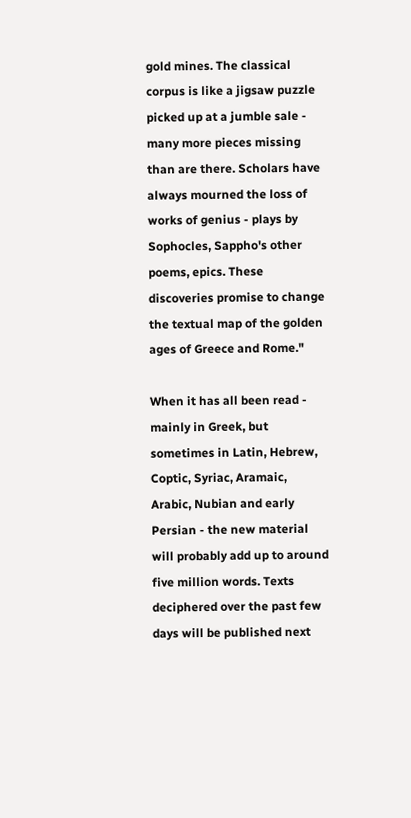gold mines. The classical corpus is like a jigsaw puzzle picked up at a jumble sale - many more pieces missing than are there. Scholars have always mourned the loss of works of genius - plays by Sophocles, Sappho's other poems, epics. These discoveries promise to change the textual map of the golden ages of Greece and Rome."

When it has all been read - mainly in Greek, but sometimes in Latin, Hebrew, Coptic, Syriac, Aramaic, Arabic, Nubian and early Persian - the new material will probably add up to around five million words. Texts deciphered over the past few days will be published next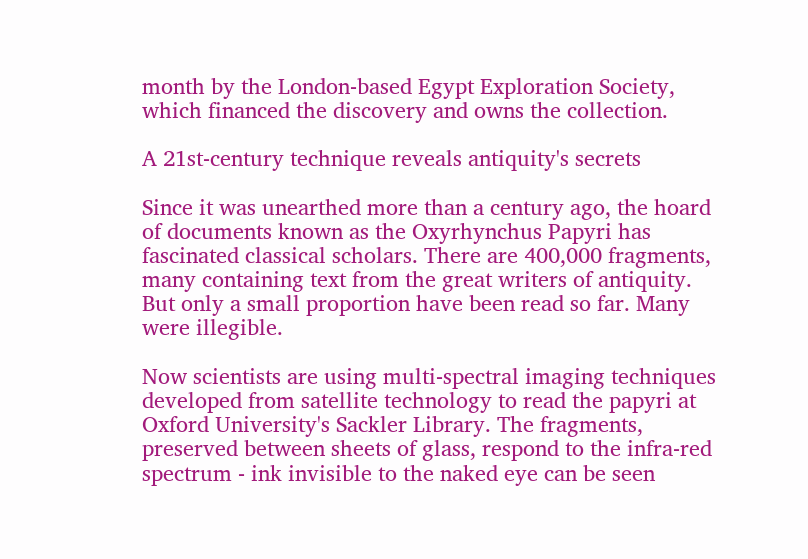month by the London-based Egypt Exploration Society, which financed the discovery and owns the collection.

A 21st-century technique reveals antiquity's secrets

Since it was unearthed more than a century ago, the hoard of documents known as the Oxyrhynchus Papyri has fascinated classical scholars. There are 400,000 fragments, many containing text from the great writers of antiquity. But only a small proportion have been read so far. Many were illegible.

Now scientists are using multi-spectral imaging techniques developed from satellite technology to read the papyri at Oxford University's Sackler Library. The fragments, preserved between sheets of glass, respond to the infra-red spectrum - ink invisible to the naked eye can be seen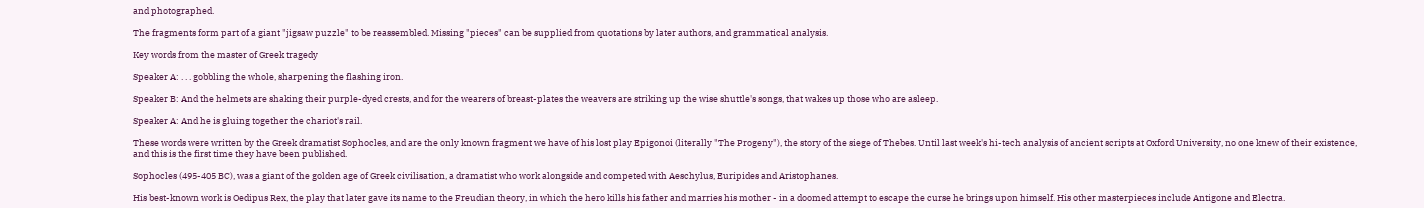and photographed.

The fragments form part of a giant "jigsaw puzzle" to be reassembled. Missing "pieces" can be supplied from quotations by later authors, and grammatical analysis.

Key words from the master of Greek tragedy

Speaker A: . . . gobbling the whole, sharpening the flashing iron.

Speaker B: And the helmets are shaking their purple-dyed crests, and for the wearers of breast-plates the weavers are striking up the wise shuttle's songs, that wakes up those who are asleep.

Speaker A: And he is gluing together the chariot's rail.

These words were written by the Greek dramatist Sophocles, and are the only known fragment we have of his lost play Epigonoi (literally "The Progeny"), the story of the siege of Thebes. Until last week's hi-tech analysis of ancient scripts at Oxford University, no one knew of their existence, and this is the first time they have been published.

Sophocles (495-405 BC), was a giant of the golden age of Greek civilisation, a dramatist who work alongside and competed with Aeschylus, Euripides and Aristophanes.

His best-known work is Oedipus Rex, the play that later gave its name to the Freudian theory, in which the hero kills his father and marries his mother - in a doomed attempt to escape the curse he brings upon himself. His other masterpieces include Antigone and Electra.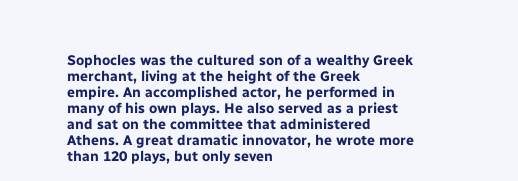Sophocles was the cultured son of a wealthy Greek merchant, living at the height of the Greek empire. An accomplished actor, he performed in many of his own plays. He also served as a priest and sat on the committee that administered Athens. A great dramatic innovator, he wrote more than 120 plays, but only seven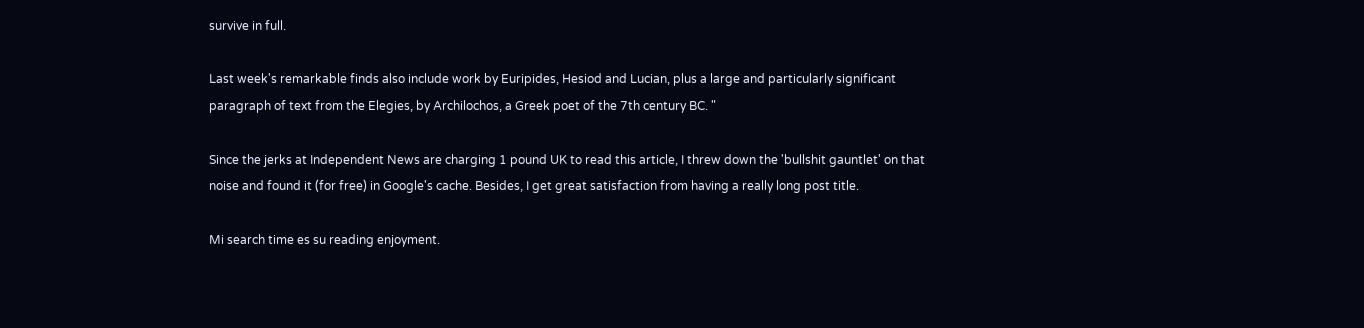survive in full.

Last week's remarkable finds also include work by Euripides, Hesiod and Lucian, plus a large and particularly significant paragraph of text from the Elegies, by Archilochos, a Greek poet of the 7th century BC. "

Since the jerks at Independent News are charging 1 pound UK to read this article, I threw down the 'bullshit gauntlet' on that noise and found it (for free) in Google's cache. Besides, I get great satisfaction from having a really long post title.

Mi search time es su reading enjoyment.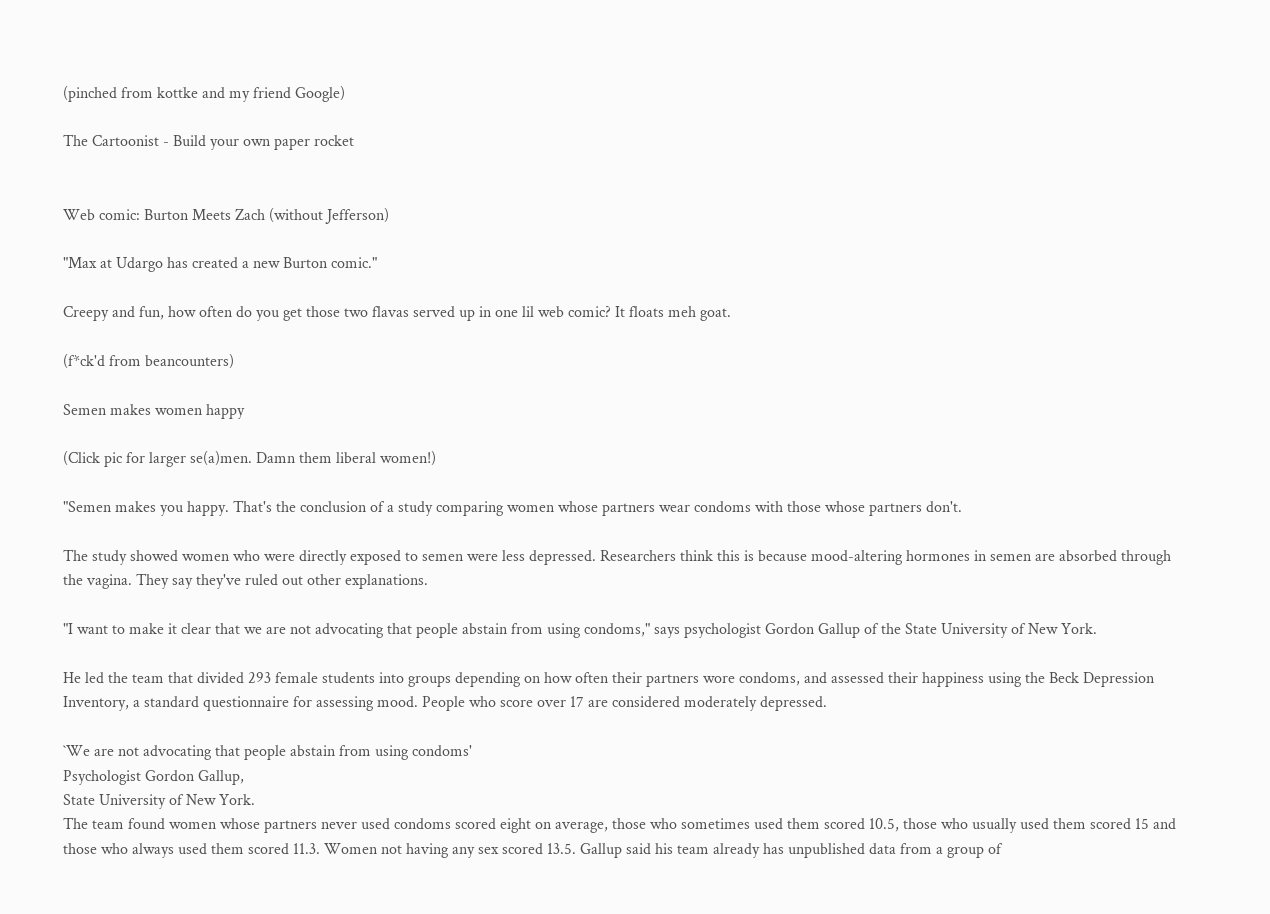(pinched from kottke and my friend Google)

The Cartoonist - Build your own paper rocket


Web comic: Burton Meets Zach (without Jefferson)

"Max at Udargo has created a new Burton comic."

Creepy and fun, how often do you get those two flavas served up in one lil web comic? It floats meh goat.

(f*ck'd from beancounters)

Semen makes women happy

(Click pic for larger se(a)men. Damn them liberal women!)

"Semen makes you happy. That's the conclusion of a study comparing women whose partners wear condoms with those whose partners don't.

The study showed women who were directly exposed to semen were less depressed. Researchers think this is because mood-altering hormones in semen are absorbed through the vagina. They say they've ruled out other explanations.

"I want to make it clear that we are not advocating that people abstain from using condoms," says psychologist Gordon Gallup of the State University of New York.

He led the team that divided 293 female students into groups depending on how often their partners wore condoms, and assessed their happiness using the Beck Depression Inventory, a standard questionnaire for assessing mood. People who score over 17 are considered moderately depressed.

`We are not advocating that people abstain from using condoms'
Psychologist Gordon Gallup,
State University of New York.
The team found women whose partners never used condoms scored eight on average, those who sometimes used them scored 10.5, those who usually used them scored 15 and those who always used them scored 11.3. Women not having any sex scored 13.5. Gallup said his team already has unpublished data from a group of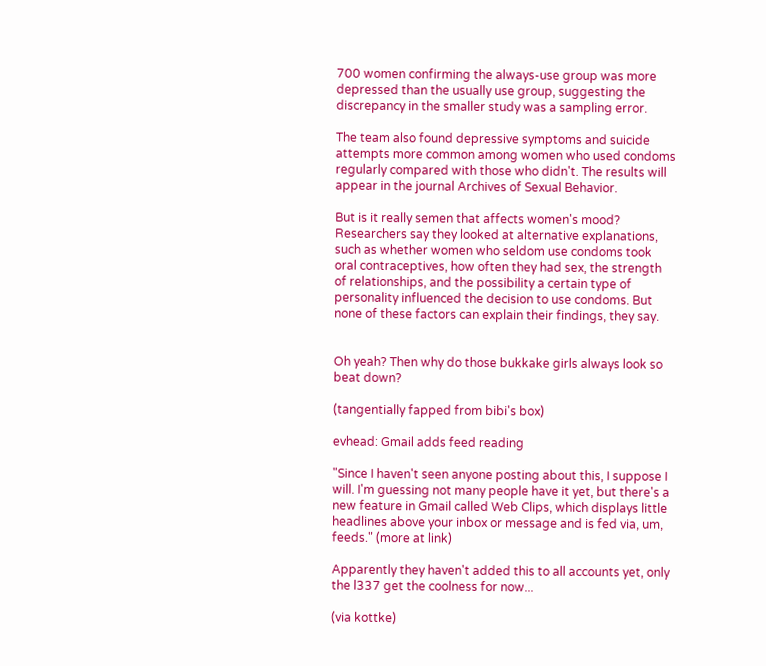700 women confirming the always-use group was more depressed than the usually use group, suggesting the discrepancy in the smaller study was a sampling error.

The team also found depressive symptoms and suicide attempts more common among women who used condoms regularly compared with those who didn't. The results will appear in the journal Archives of Sexual Behavior.

But is it really semen that affects women's mood? Researchers say they looked at alternative explanations, such as whether women who seldom use condoms took oral contraceptives, how often they had sex, the strength of relationships, and the possibility a certain type of personality influenced the decision to use condoms. But none of these factors can explain their findings, they say.


Oh yeah? Then why do those bukkake girls always look so beat down?

(tangentially fapped from bibi's box)

evhead: Gmail adds feed reading

"Since I haven't seen anyone posting about this, I suppose I will. I'm guessing not many people have it yet, but there's a new feature in Gmail called Web Clips, which displays little headlines above your inbox or message and is fed via, um, feeds." (more at link)

Apparently they haven't added this to all accounts yet, only the l337 get the coolness for now...

(via kottke)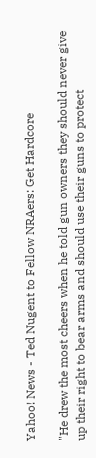Yahoo! News - Ted Nugent to Fellow NRAers: Get Hardcore

"He drew the most cheers when he told gun owners they should never give up their right to bear arms and should use their guns to protect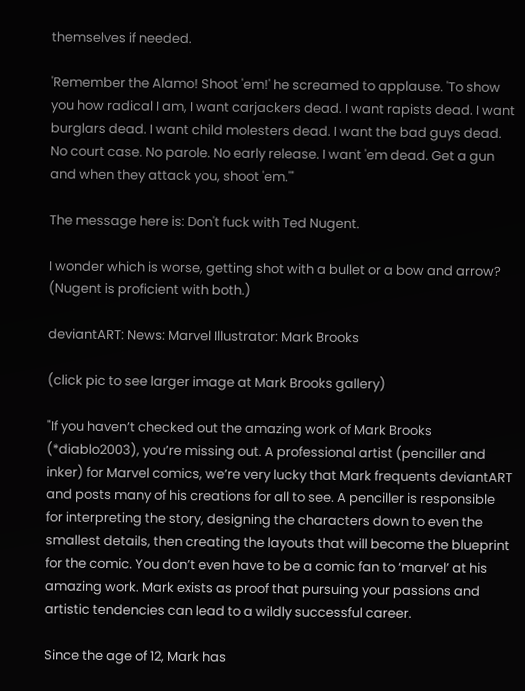themselves if needed.

'Remember the Alamo! Shoot 'em!' he screamed to applause. 'To show you how radical I am, I want carjackers dead. I want rapists dead. I want burglars dead. I want child molesters dead. I want the bad guys dead. No court case. No parole. No early release. I want 'em dead. Get a gun and when they attack you, shoot 'em.'"

The message here is: Don't fuck with Ted Nugent.

I wonder which is worse, getting shot with a bullet or a bow and arrow? (Nugent is proficient with both.)

deviantART: News: Marvel Illustrator: Mark Brooks

(click pic to see larger image at Mark Brooks gallery)

"If you haven’t checked out the amazing work of Mark Brooks (*diablo2003), you’re missing out. A professional artist (penciller and inker) for Marvel comics, we’re very lucky that Mark frequents deviantART and posts many of his creations for all to see. A penciller is responsible for interpreting the story, designing the characters down to even the smallest details, then creating the layouts that will become the blueprint for the comic. You don’t even have to be a comic fan to ‘marvel’ at his amazing work. Mark exists as proof that pursuing your passions and artistic tendencies can lead to a wildly successful career.

Since the age of 12, Mark has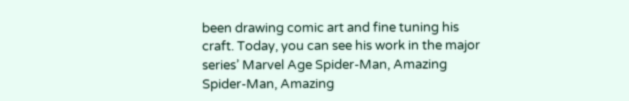been drawing comic art and fine tuning his craft. Today, you can see his work in the major series’ Marvel Age Spider-Man, Amazing Spider-Man, Amazing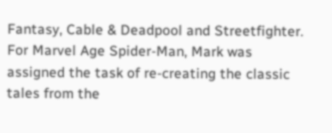Fantasy, Cable & Deadpool and Streetfighter. For Marvel Age Spider-Man, Mark was assigned the task of re-creating the classic tales from the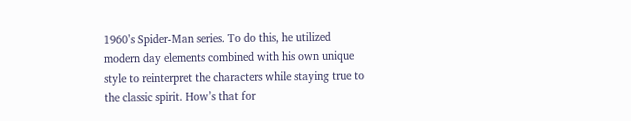1960’s Spider-Man series. To do this, he utilized modern day elements combined with his own unique style to reinterpret the characters while staying true to the classic spirit. How’s that for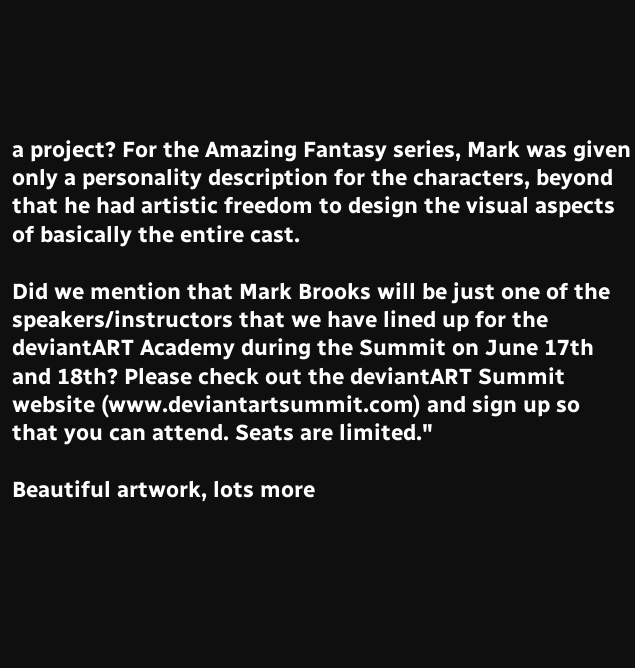a project? For the Amazing Fantasy series, Mark was given only a personality description for the characters, beyond that he had artistic freedom to design the visual aspects of basically the entire cast.

Did we mention that Mark Brooks will be just one of the speakers/instructors that we have lined up for the deviantART Academy during the Summit on June 17th and 18th? Please check out the deviantART Summit website (www.deviantartsummit.com) and sign up so that you can attend. Seats are limited."

Beautiful artwork, lots more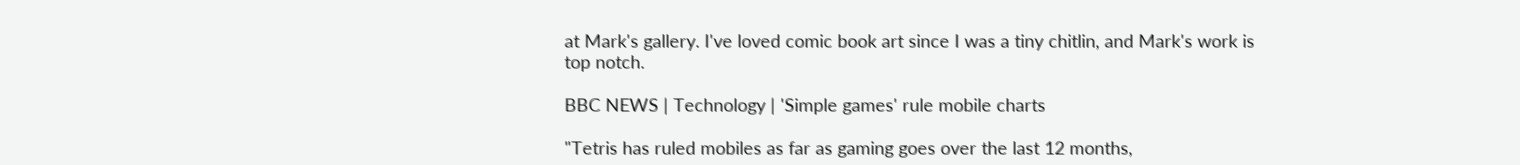at Mark's gallery. I've loved comic book art since I was a tiny chitlin, and Mark's work is top notch.

BBC NEWS | Technology | 'Simple games' rule mobile charts

"Tetris has ruled mobiles as far as gaming goes over the last 12 months,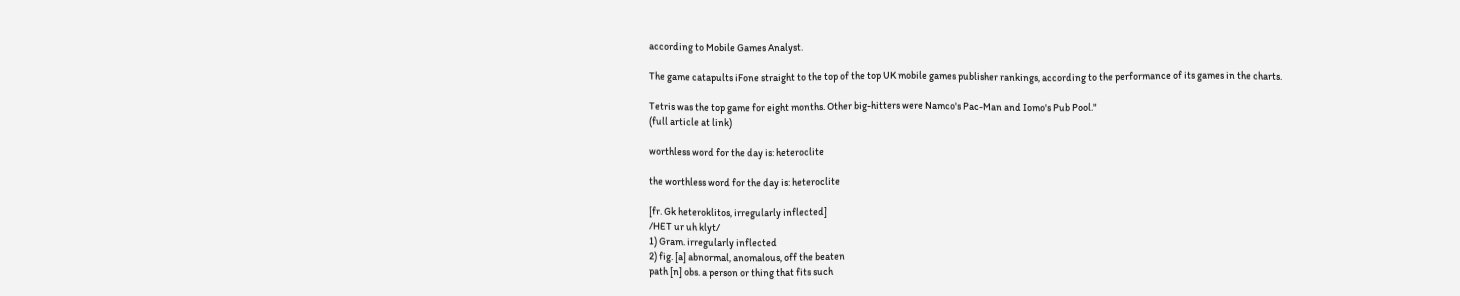according to Mobile Games Analyst.

The game catapults iFone straight to the top of the top UK mobile games publisher rankings, according to the performance of its games in the charts.

Tetris was the top game for eight months. Other big-hitters were Namco's Pac-Man and Iomo's Pub Pool."
(full article at link)

worthless word for the day is: heteroclite

the worthless word for the day is: heteroclite

[fr. Gk heteroklitos, irregularly inflected]
/HET ur uh klyt/
1) Gram. irregularly inflected
2) fig. [a] abnormal, anomalous, off the beaten
path [n] obs. a person or thing that fits such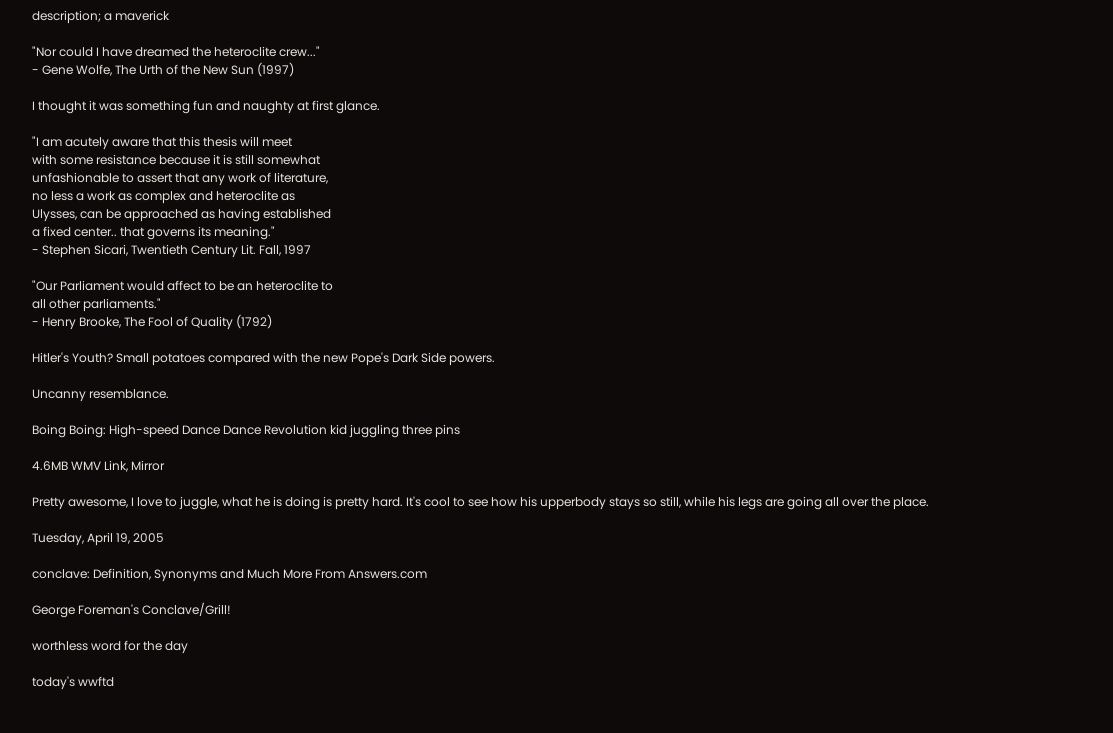description; a maverick

"Nor could I have dreamed the heteroclite crew..."
- Gene Wolfe, The Urth of the New Sun (1997)

I thought it was something fun and naughty at first glance.

"I am acutely aware that this thesis will meet
with some resistance because it is still somewhat
unfashionable to assert that any work of literature,
no less a work as complex and heteroclite as
Ulysses, can be approached as having established
a fixed center.. that governs its meaning."
- Stephen Sicari, Twentieth Century Lit. Fall, 1997

"Our Parliament would affect to be an heteroclite to
all other parliaments."
- Henry Brooke, The Fool of Quality (1792)

Hitler's Youth? Small potatoes compared with the new Pope's Dark Side powers.

Uncanny resemblance.

Boing Boing: High-speed Dance Dance Revolution kid juggling three pins

4.6MB WMV Link, Mirror

Pretty awesome, I love to juggle, what he is doing is pretty hard. It's cool to see how his upperbody stays so still, while his legs are going all over the place.

Tuesday, April 19, 2005

conclave: Definition, Synonyms and Much More From Answers.com

George Foreman's Conclave/Grill!

worthless word for the day

today's wwftd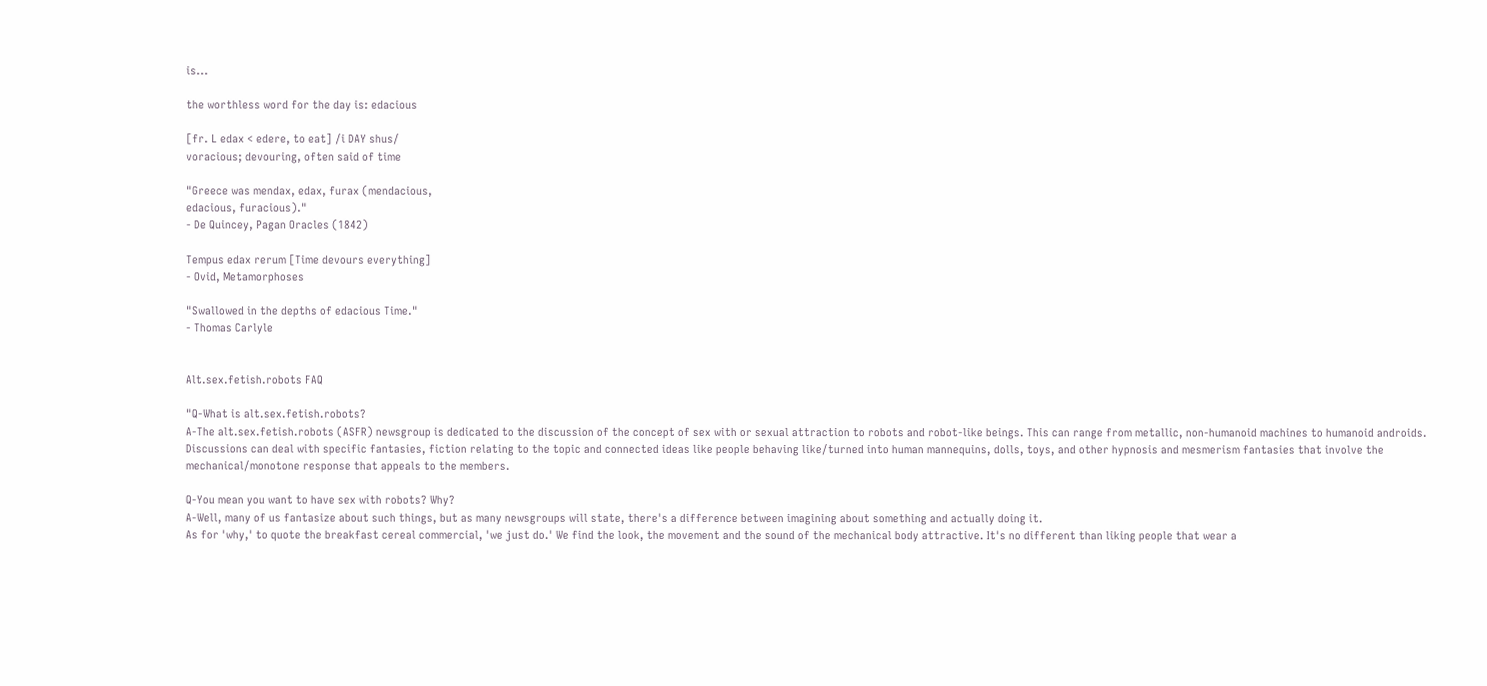is...

the worthless word for the day is: edacious

[fr. L edax < edere, to eat] /i DAY shus/
voracious; devouring, often said of time

"Greece was mendax, edax, furax (mendacious,
edacious, furacious)."
- De Quincey, Pagan Oracles (1842)

Tempus edax rerum [Time devours everything]
- Ovid, Metamorphoses

"Swallowed in the depths of edacious Time."
- Thomas Carlyle


Alt.sex.fetish.robots FAQ

"Q-What is alt.sex.fetish.robots?
A-The alt.sex.fetish.robots (ASFR) newsgroup is dedicated to the discussion of the concept of sex with or sexual attraction to robots and robot-like beings. This can range from metallic, non-humanoid machines to humanoid androids. Discussions can deal with specific fantasies, fiction relating to the topic and connected ideas like people behaving like/turned into human mannequins, dolls, toys, and other hypnosis and mesmerism fantasies that involve the mechanical/monotone response that appeals to the members.

Q-You mean you want to have sex with robots? Why?
A-Well, many of us fantasize about such things, but as many newsgroups will state, there's a difference between imagining about something and actually doing it.
As for 'why,' to quote the breakfast cereal commercial, 'we just do.' We find the look, the movement and the sound of the mechanical body attractive. It's no different than liking people that wear a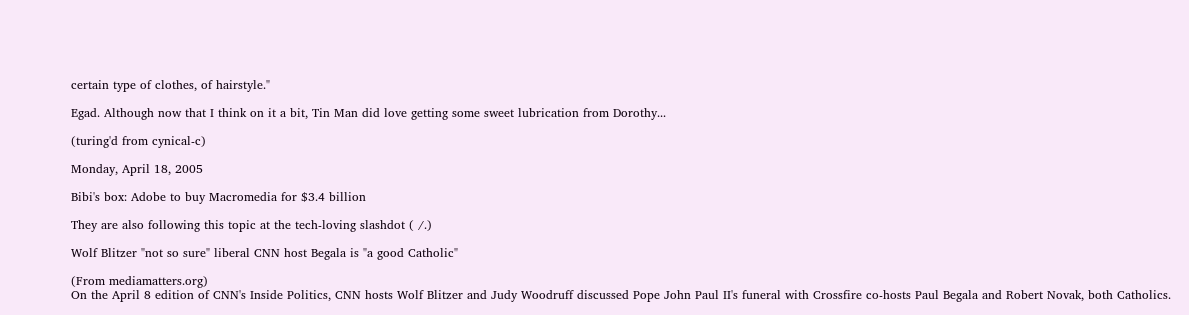certain type of clothes, of hairstyle."

Egad. Although now that I think on it a bit, Tin Man did love getting some sweet lubrication from Dorothy...

(turing'd from cynical-c)

Monday, April 18, 2005

Bibi's box: Adobe to buy Macromedia for $3.4 billion

They are also following this topic at the tech-loving slashdot ( /.)

Wolf Blitzer "not so sure" liberal CNN host Begala is "a good Catholic"

(From mediamatters.org)
On the April 8 edition of CNN's Inside Politics, CNN hosts Wolf Blitzer and Judy Woodruff discussed Pope John Paul II's funeral with Crossfire co-hosts Paul Begala and Robert Novak, both Catholics.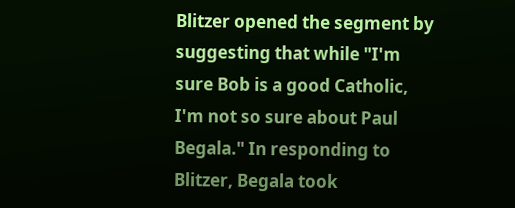Blitzer opened the segment by suggesting that while "I'm sure Bob is a good Catholic, I'm not so sure about Paul Begala." In responding to Blitzer, Begala took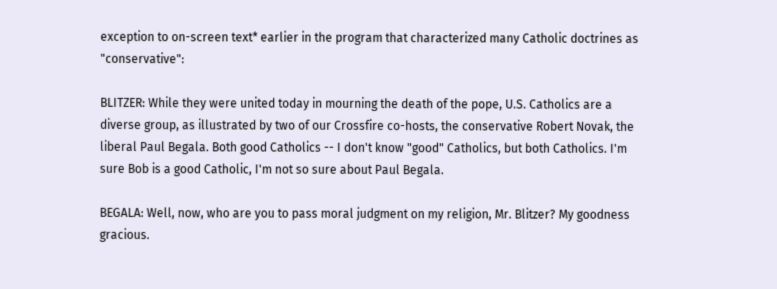exception to on-screen text* earlier in the program that characterized many Catholic doctrines as "conservative":

BLITZER: While they were united today in mourning the death of the pope, U.S. Catholics are a diverse group, as illustrated by two of our Crossfire co-hosts, the conservative Robert Novak, the liberal Paul Begala. Both good Catholics -- I don't know "good" Catholics, but both Catholics. I'm sure Bob is a good Catholic, I'm not so sure about Paul Begala.

BEGALA: Well, now, who are you to pass moral judgment on my religion, Mr. Blitzer? My goodness gracious.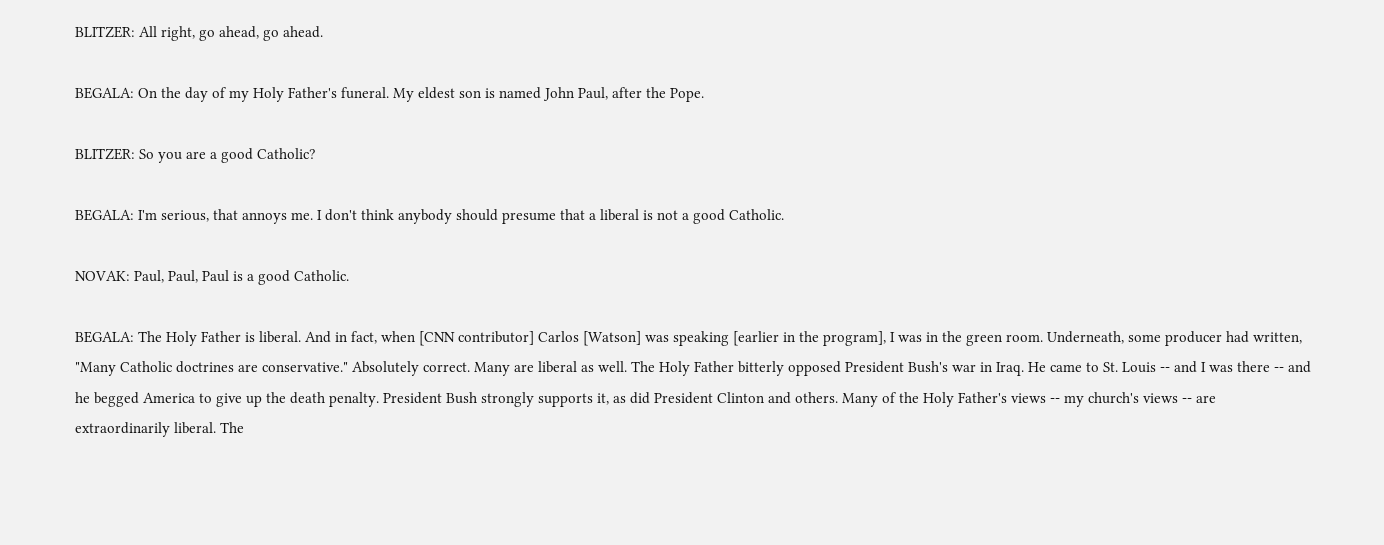BLITZER: All right, go ahead, go ahead.

BEGALA: On the day of my Holy Father's funeral. My eldest son is named John Paul, after the Pope.

BLITZER: So you are a good Catholic?

BEGALA: I'm serious, that annoys me. I don't think anybody should presume that a liberal is not a good Catholic.

NOVAK: Paul, Paul, Paul is a good Catholic.

BEGALA: The Holy Father is liberal. And in fact, when [CNN contributor] Carlos [Watson] was speaking [earlier in the program], I was in the green room. Underneath, some producer had written, "Many Catholic doctrines are conservative." Absolutely correct. Many are liberal as well. The Holy Father bitterly opposed President Bush's war in Iraq. He came to St. Louis -- and I was there -- and he begged America to give up the death penalty. President Bush strongly supports it, as did President Clinton and others. Many of the Holy Father's views -- my church's views -- are extraordinarily liberal. The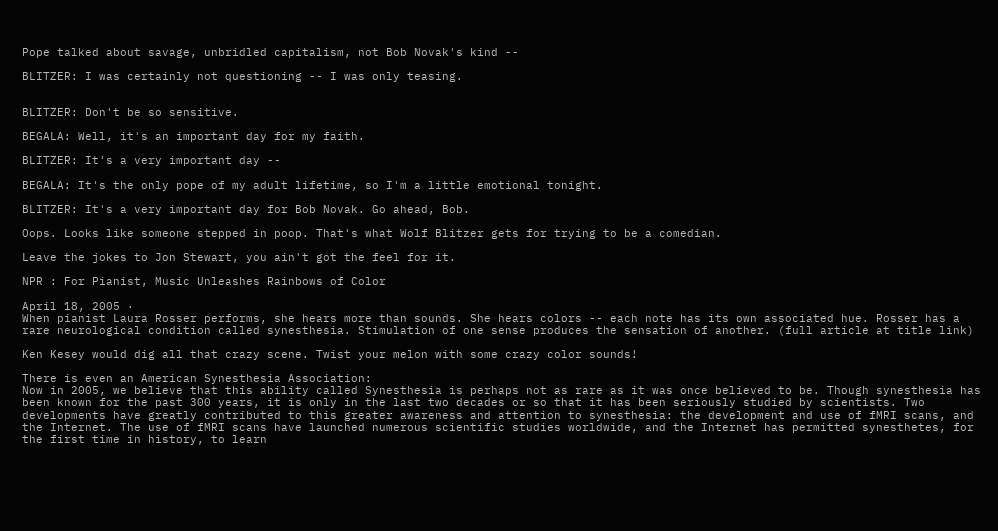Pope talked about savage, unbridled capitalism, not Bob Novak's kind --

BLITZER: I was certainly not questioning -- I was only teasing.


BLITZER: Don't be so sensitive.

BEGALA: Well, it's an important day for my faith.

BLITZER: It's a very important day --

BEGALA: It's the only pope of my adult lifetime, so I'm a little emotional tonight.

BLITZER: It's a very important day for Bob Novak. Go ahead, Bob.

Oops. Looks like someone stepped in poop. That's what Wolf Blitzer gets for trying to be a comedian.

Leave the jokes to Jon Stewart, you ain't got the feel for it.

NPR : For Pianist, Music Unleashes Rainbows of Color

April 18, 2005 ·
When pianist Laura Rosser performs, she hears more than sounds. She hears colors -- each note has its own associated hue. Rosser has a rare neurological condition called synesthesia. Stimulation of one sense produces the sensation of another. (full article at title link)

Ken Kesey would dig all that crazy scene. Twist your melon with some crazy color sounds!

There is even an American Synesthesia Association:
Now in 2005, we believe that this ability called Synesthesia is perhaps not as rare as it was once believed to be. Though synesthesia has been known for the past 300 years, it is only in the last two decades or so that it has been seriously studied by scientists. Two developments have greatly contributed to this greater awareness and attention to synesthesia: the development and use of fMRI scans, and the Internet. The use of fMRI scans have launched numerous scientific studies worldwide, and the Internet has permitted synesthetes, for the first time in history, to learn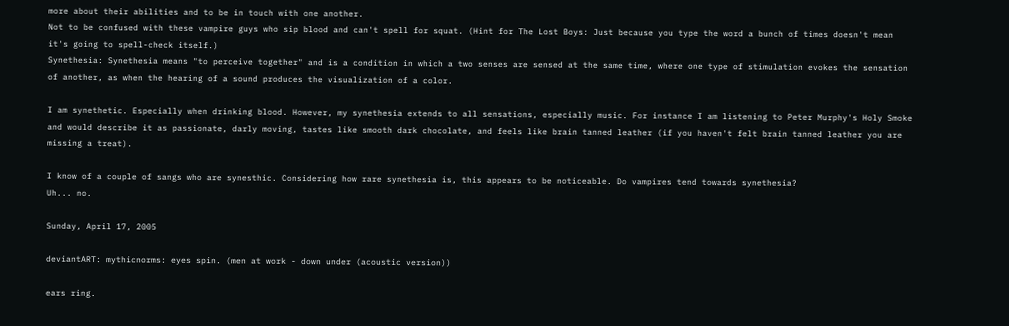more about their abilities and to be in touch with one another.
Not to be confused with these vampire guys who sip blood and can't spell for squat. (Hint for The Lost Boys: Just because you type the word a bunch of times doesn't mean it's going to spell-check itself.)
Synethesia: Synethesia means "to perceive together" and is a condition in which a two senses are sensed at the same time, where one type of stimulation evokes the sensation of another, as when the hearing of a sound produces the visualization of a color.

I am synethetic. Especially when drinking blood. However, my synethesia extends to all sensations, especially music. For instance I am listening to Peter Murphy's Holy Smoke and would describe it as passionate, darly moving, tastes like smooth dark chocolate, and feels like brain tanned leather (if you haven't felt brain tanned leather you are missing a treat).

I know of a couple of sangs who are synesthic. Considering how rare synethesia is, this appears to be noticeable. Do vampires tend towards synethesia?
Uh... no.

Sunday, April 17, 2005

deviantART: mythicnorms: eyes spin. (men at work - down under (acoustic version))

ears ring.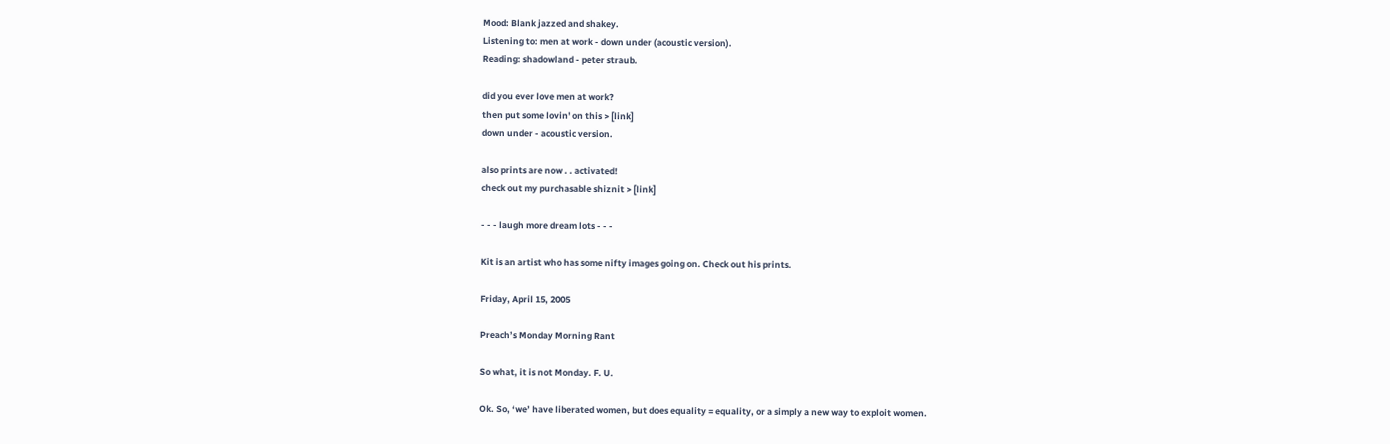Mood: Blank jazzed and shakey.
Listening to: men at work - down under (acoustic version).
Reading: shadowland - peter straub.

did you ever love men at work?
then put some lovin' on this > [link]
down under - acoustic version.

also prints are now . . activated!
check out my purchasable shiznit > [link]

- - - laugh more dream lots - - -

Kit is an artist who has some nifty images going on. Check out his prints.

Friday, April 15, 2005

Preach’s Monday Morning Rant

So what, it is not Monday. F. U.

Ok. So, ‘we’ have liberated women, but does equality = equality, or a simply a new way to exploit women.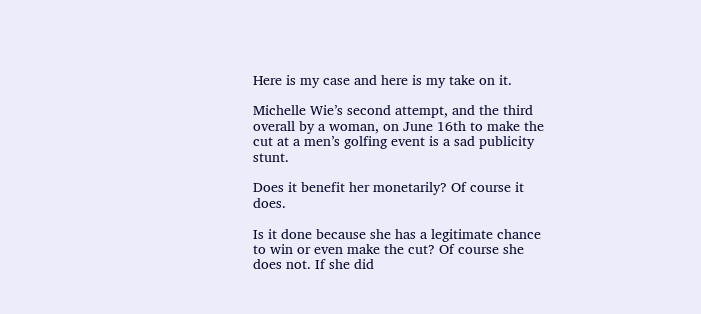Here is my case and here is my take on it.

Michelle Wie’s second attempt, and the third overall by a woman, on June 16th to make the cut at a men’s golfing event is a sad publicity stunt.

Does it benefit her monetarily? Of course it does.

Is it done because she has a legitimate chance to win or even make the cut? Of course she does not. If she did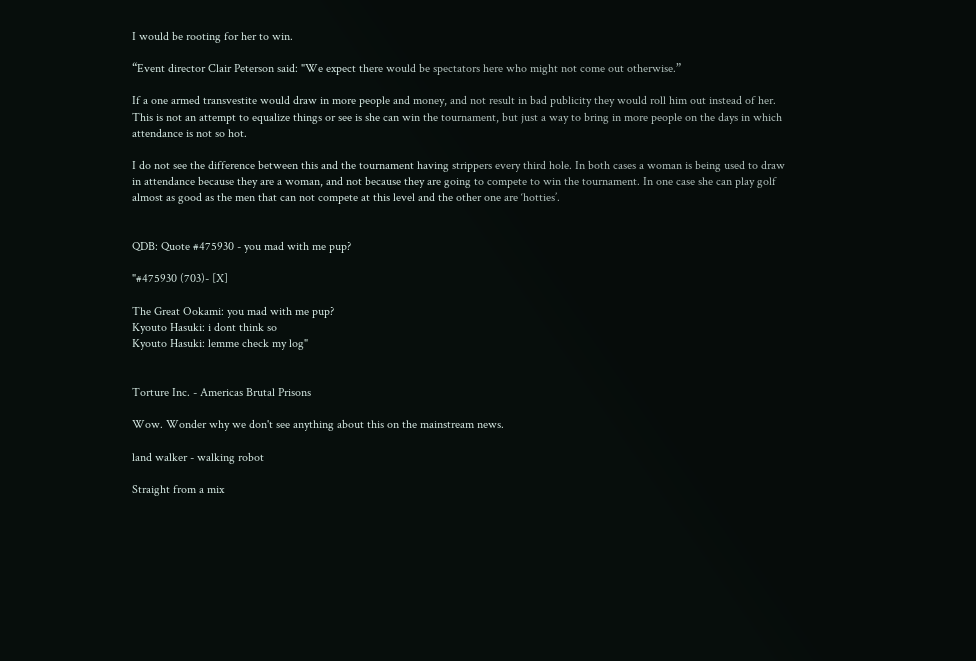I would be rooting for her to win.

“Event director Clair Peterson said: "We expect there would be spectators here who might not come out otherwise.”

If a one armed transvestite would draw in more people and money, and not result in bad publicity they would roll him out instead of her. This is not an attempt to equalize things or see is she can win the tournament, but just a way to bring in more people on the days in which attendance is not so hot.

I do not see the difference between this and the tournament having strippers every third hole. In both cases a woman is being used to draw in attendance because they are a woman, and not because they are going to compete to win the tournament. In one case she can play golf almost as good as the men that can not compete at this level and the other one are ‘hotties’.


QDB: Quote #475930 - you mad with me pup?

"#475930 (703)- [X]

The Great Ookami: you mad with me pup?
Kyouto Hasuki: i dont think so
Kyouto Hasuki: lemme check my log"


Torture Inc. - Americas Brutal Prisons

Wow. Wonder why we don't see anything about this on the mainstream news.

land walker - walking robot

Straight from a mix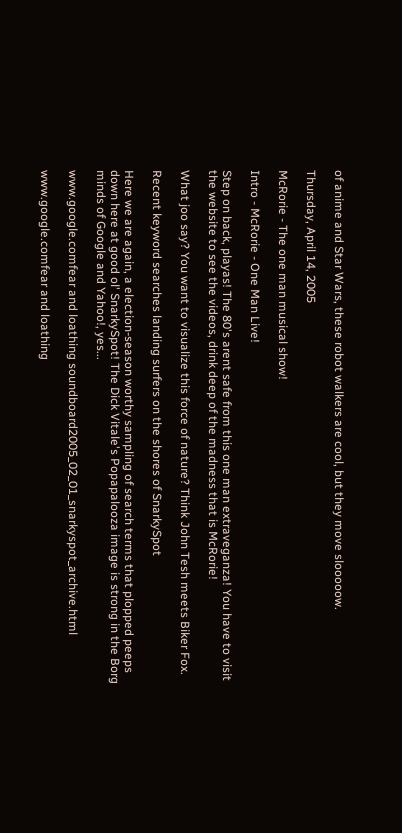of anime and Star Wars, these robot walkers are cool, but they move slooooow.

Thursday, April 14, 2005

McRorie - The one man musical show!

Intro - McRorie - One Man Live!

Step on back, playas! The 80's arent safe from this one man extraveganza! You have to visit the website to see the videos, drink deep of the madness that is McRorie!

What joo say? You want to visualize this force of nature? Think John Tesh meets Biker Fox.

Recent keyword searches landing surfers on the shores of SnarkySpot

Here we are again, a election-season worthy sampling of search terms that plopped peeps down here at good ol' SnarkySpot! The Dick Vitale's Popapalooza image is strong in the Borg minds of Google and Yahoo!, yes...

www.google.comfear and loathing soundboard2005_02_01_snarkyspot_archive.html

www.google.comfear and loathing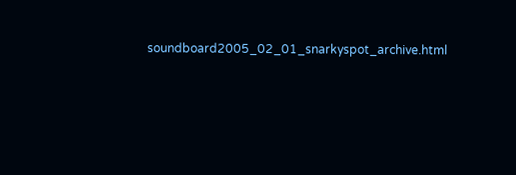soundboard2005_02_01_snarkyspot_archive.html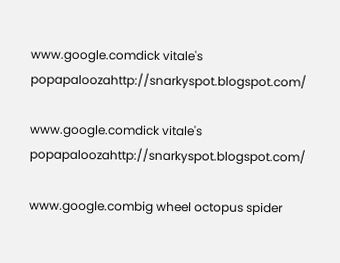www.google.comdick vitale's popapaloozahttp://snarkyspot.blogspot.com/

www.google.comdick vitale's popapaloozahttp://snarkyspot.blogspot.com/

www.google.combig wheel octopus spider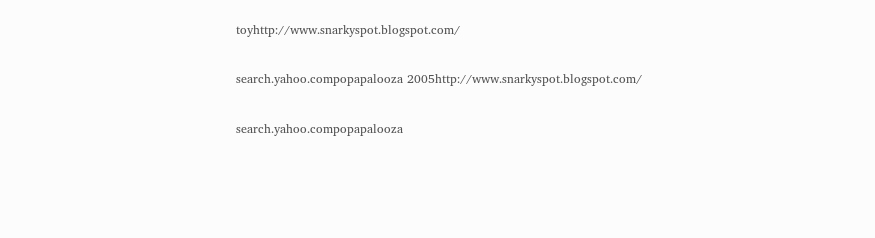toyhttp://www.snarkyspot.blogspot.com/

search.yahoo.compopapalooza 2005http://www.snarkyspot.blogspot.com/

search.yahoo.compopapalooza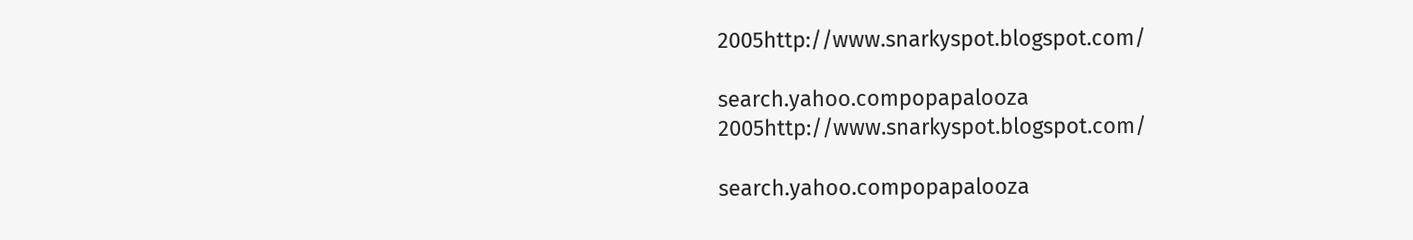2005http://www.snarkyspot.blogspot.com/

search.yahoo.compopapalooza 2005http://www.snarkyspot.blogspot.com/

search.yahoo.compopapalooza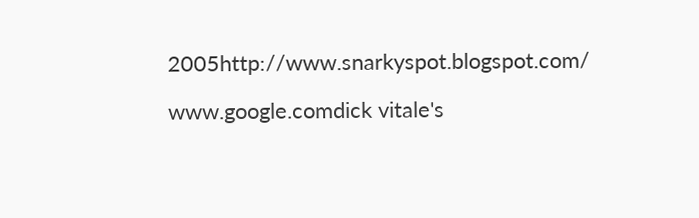2005http://www.snarkyspot.blogspot.com/

www.google.comdick vitale's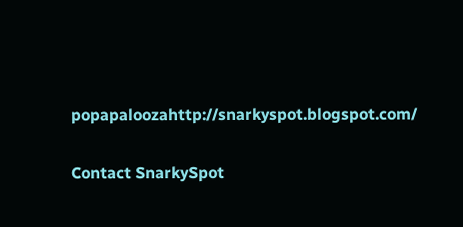popapaloozahttp://snarkyspot.blogspot.com/

Contact SnarkySpot